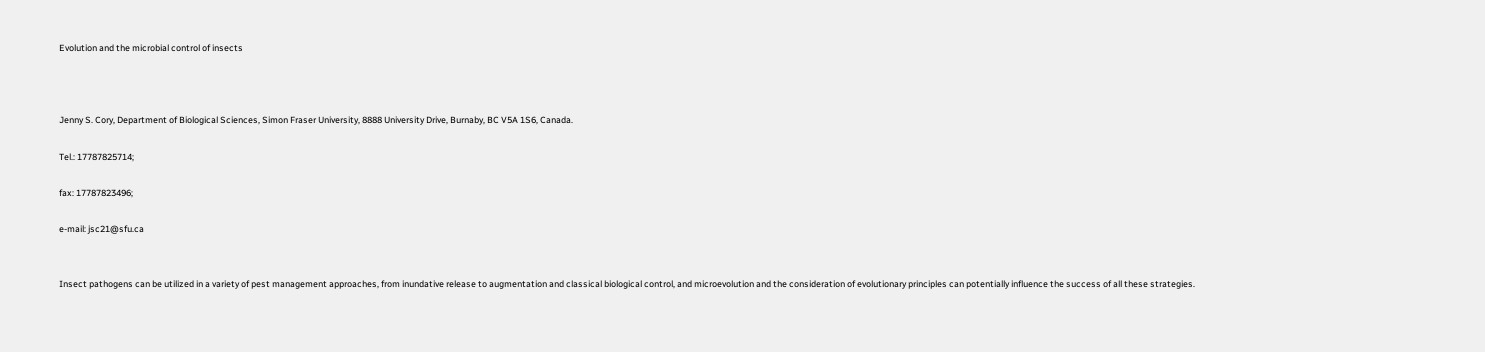Evolution and the microbial control of insects



Jenny S. Cory, Department of Biological Sciences, Simon Fraser University, 8888 University Drive, Burnaby, BC V5A 1S6, Canada.

Tel.: 17787825714;

fax: 17787823496;

e-mail: jsc21@sfu.ca


Insect pathogens can be utilized in a variety of pest management approaches, from inundative release to augmentation and classical biological control, and microevolution and the consideration of evolutionary principles can potentially influence the success of all these strategies.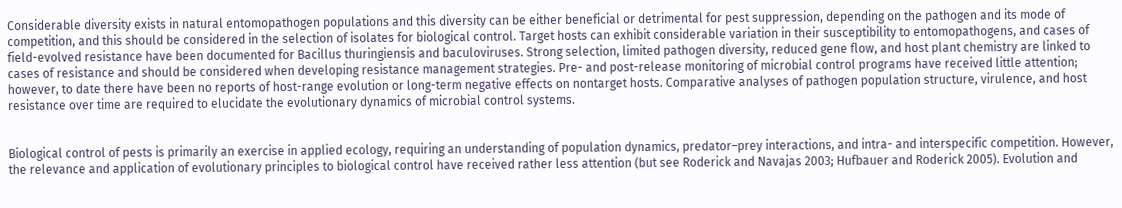Considerable diversity exists in natural entomopathogen populations and this diversity can be either beneficial or detrimental for pest suppression, depending on the pathogen and its mode of competition, and this should be considered in the selection of isolates for biological control. Target hosts can exhibit considerable variation in their susceptibility to entomopathogens, and cases of field-evolved resistance have been documented for Bacillus thuringiensis and baculoviruses. Strong selection, limited pathogen diversity, reduced gene flow, and host plant chemistry are linked to cases of resistance and should be considered when developing resistance management strategies. Pre- and post-release monitoring of microbial control programs have received little attention; however, to date there have been no reports of host-range evolution or long-term negative effects on nontarget hosts. Comparative analyses of pathogen population structure, virulence, and host resistance over time are required to elucidate the evolutionary dynamics of microbial control systems.


Biological control of pests is primarily an exercise in applied ecology, requiring an understanding of population dynamics, predator–prey interactions, and intra- and interspecific competition. However, the relevance and application of evolutionary principles to biological control have received rather less attention (but see Roderick and Navajas 2003; Hufbauer and Roderick 2005). Evolution and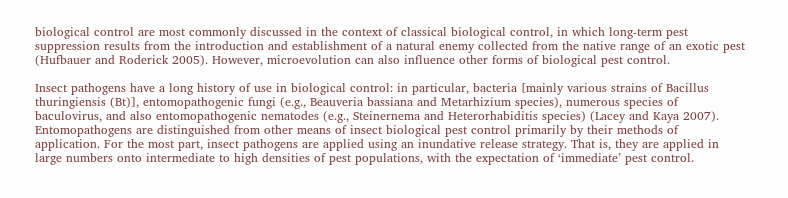biological control are most commonly discussed in the context of classical biological control, in which long-term pest suppression results from the introduction and establishment of a natural enemy collected from the native range of an exotic pest (Hufbauer and Roderick 2005). However, microevolution can also influence other forms of biological pest control.

Insect pathogens have a long history of use in biological control: in particular, bacteria [mainly various strains of Bacillus thuringiensis (Bt)], entomopathogenic fungi (e.g., Beauveria bassiana and Metarhizium species), numerous species of baculovirus, and also entomopathogenic nematodes (e.g., Steinernema and Heterorhabiditis species) (Lacey and Kaya 2007). Entomopathogens are distinguished from other means of insect biological pest control primarily by their methods of application. For the most part, insect pathogens are applied using an inundative release strategy. That is, they are applied in large numbers onto intermediate to high densities of pest populations, with the expectation of ‘immediate’ pest control.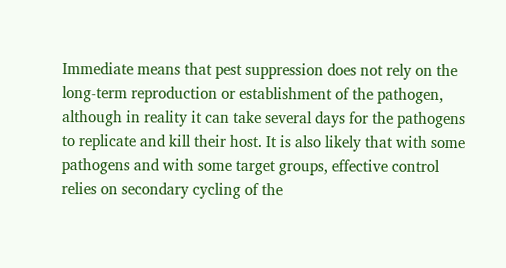Immediate means that pest suppression does not rely on the long-term reproduction or establishment of the pathogen, although in reality it can take several days for the pathogens to replicate and kill their host. It is also likely that with some pathogens and with some target groups, effective control relies on secondary cycling of the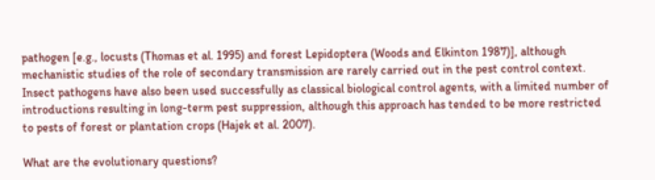pathogen [e.g., locusts (Thomas et al. 1995) and forest Lepidoptera (Woods and Elkinton 1987)], although mechanistic studies of the role of secondary transmission are rarely carried out in the pest control context. Insect pathogens have also been used successfully as classical biological control agents, with a limited number of introductions resulting in long-term pest suppression, although this approach has tended to be more restricted to pests of forest or plantation crops (Hajek et al. 2007).

What are the evolutionary questions?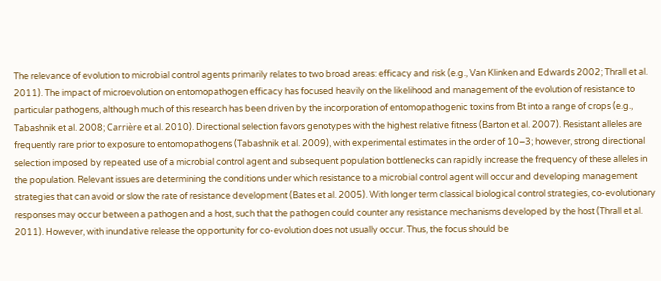The relevance of evolution to microbial control agents primarily relates to two broad areas: efficacy and risk (e.g., Van Klinken and Edwards 2002; Thrall et al. 2011). The impact of microevolution on entomopathogen efficacy has focused heavily on the likelihood and management of the evolution of resistance to particular pathogens, although much of this research has been driven by the incorporation of entomopathogenic toxins from Bt into a range of crops (e.g., Tabashnik et al. 2008; Carrière et al. 2010). Directional selection favors genotypes with the highest relative fitness (Barton et al. 2007). Resistant alleles are frequently rare prior to exposure to entomopathogens (Tabashnik et al. 2009), with experimental estimates in the order of 10−3; however, strong directional selection imposed by repeated use of a microbial control agent and subsequent population bottlenecks can rapidly increase the frequency of these alleles in the population. Relevant issues are determining the conditions under which resistance to a microbial control agent will occur and developing management strategies that can avoid or slow the rate of resistance development (Bates et al. 2005). With longer term classical biological control strategies, co-evolutionary responses may occur between a pathogen and a host, such that the pathogen could counter any resistance mechanisms developed by the host (Thrall et al. 2011). However, with inundative release the opportunity for co-evolution does not usually occur. Thus, the focus should be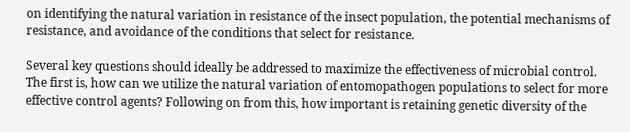on identifying the natural variation in resistance of the insect population, the potential mechanisms of resistance, and avoidance of the conditions that select for resistance.

Several key questions should ideally be addressed to maximize the effectiveness of microbial control. The first is, how can we utilize the natural variation of entomopathogen populations to select for more effective control agents? Following on from this, how important is retaining genetic diversity of the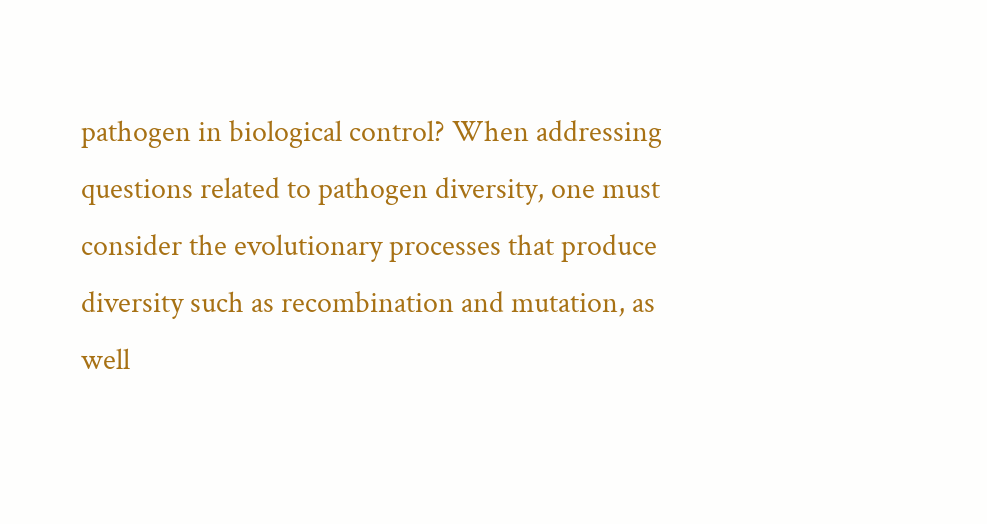pathogen in biological control? When addressing questions related to pathogen diversity, one must consider the evolutionary processes that produce diversity such as recombination and mutation, as well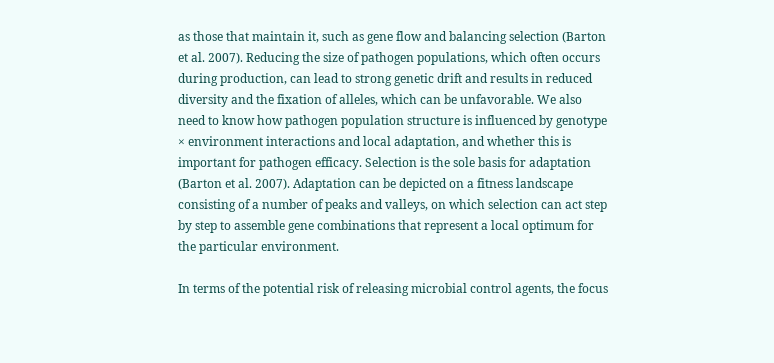as those that maintain it, such as gene flow and balancing selection (Barton et al. 2007). Reducing the size of pathogen populations, which often occurs during production, can lead to strong genetic drift and results in reduced diversity and the fixation of alleles, which can be unfavorable. We also need to know how pathogen population structure is influenced by genotype × environment interactions and local adaptation, and whether this is important for pathogen efficacy. Selection is the sole basis for adaptation (Barton et al. 2007). Adaptation can be depicted on a fitness landscape consisting of a number of peaks and valleys, on which selection can act step by step to assemble gene combinations that represent a local optimum for the particular environment.

In terms of the potential risk of releasing microbial control agents, the focus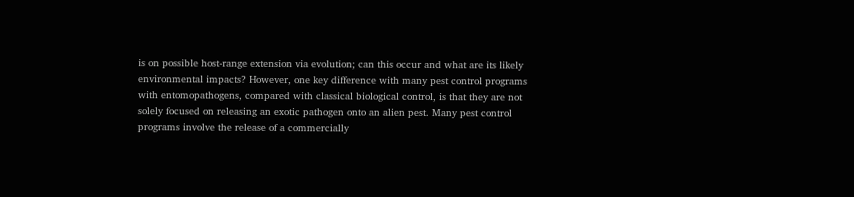is on possible host-range extension via evolution; can this occur and what are its likely environmental impacts? However, one key difference with many pest control programs with entomopathogens, compared with classical biological control, is that they are not solely focused on releasing an exotic pathogen onto an alien pest. Many pest control programs involve the release of a commercially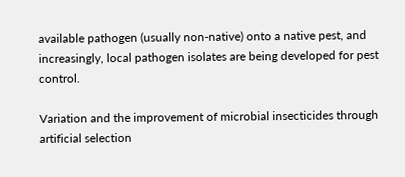available pathogen (usually non-native) onto a native pest, and increasingly, local pathogen isolates are being developed for pest control.

Variation and the improvement of microbial insecticides through artificial selection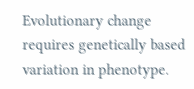Evolutionary change requires genetically based variation in phenotype.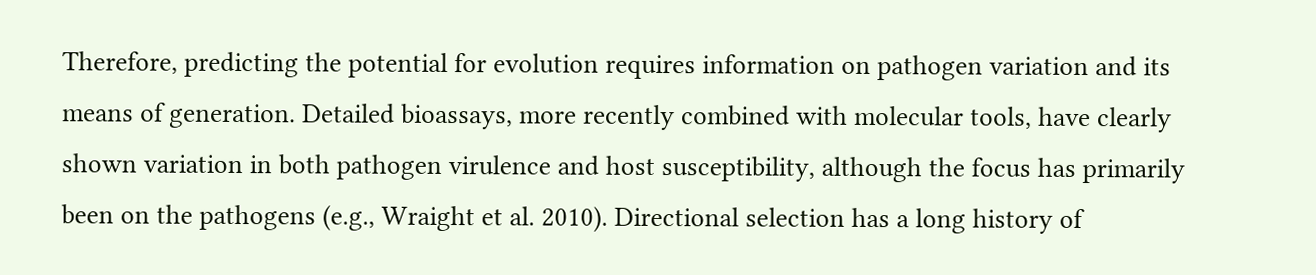Therefore, predicting the potential for evolution requires information on pathogen variation and its means of generation. Detailed bioassays, more recently combined with molecular tools, have clearly shown variation in both pathogen virulence and host susceptibility, although the focus has primarily been on the pathogens (e.g., Wraight et al. 2010). Directional selection has a long history of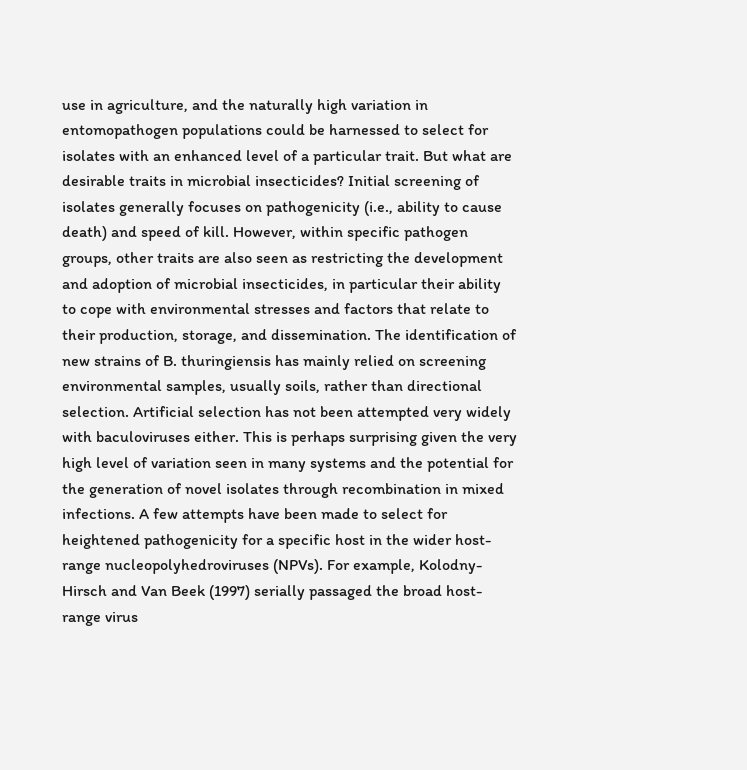use in agriculture, and the naturally high variation in entomopathogen populations could be harnessed to select for isolates with an enhanced level of a particular trait. But what are desirable traits in microbial insecticides? Initial screening of isolates generally focuses on pathogenicity (i.e., ability to cause death) and speed of kill. However, within specific pathogen groups, other traits are also seen as restricting the development and adoption of microbial insecticides, in particular their ability to cope with environmental stresses and factors that relate to their production, storage, and dissemination. The identification of new strains of B. thuringiensis has mainly relied on screening environmental samples, usually soils, rather than directional selection. Artificial selection has not been attempted very widely with baculoviruses either. This is perhaps surprising given the very high level of variation seen in many systems and the potential for the generation of novel isolates through recombination in mixed infections. A few attempts have been made to select for heightened pathogenicity for a specific host in the wider host-range nucleopolyhedroviruses (NPVs). For example, Kolodny-Hirsch and Van Beek (1997) serially passaged the broad host-range virus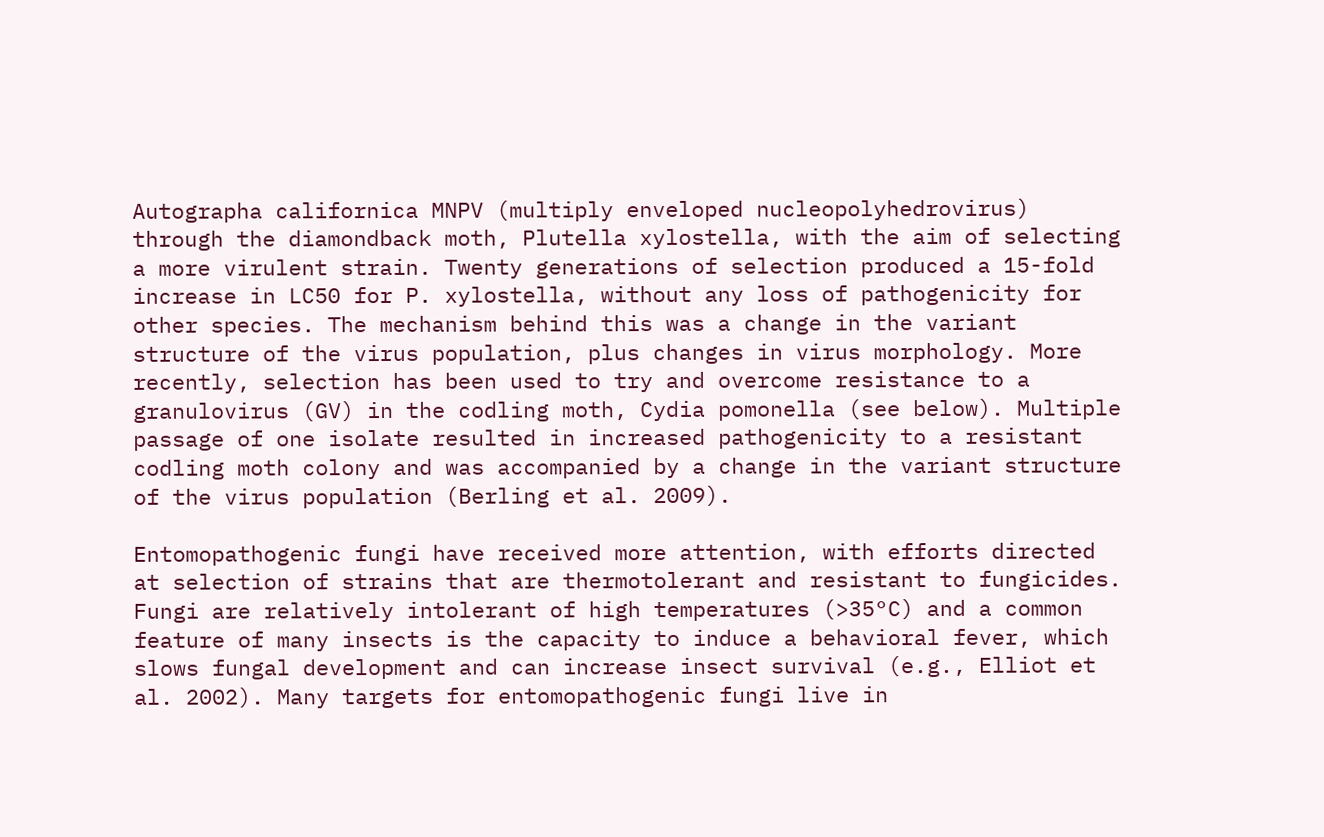Autographa californica MNPV (multiply enveloped nucleopolyhedrovirus) through the diamondback moth, Plutella xylostella, with the aim of selecting a more virulent strain. Twenty generations of selection produced a 15-fold increase in LC50 for P. xylostella, without any loss of pathogenicity for other species. The mechanism behind this was a change in the variant structure of the virus population, plus changes in virus morphology. More recently, selection has been used to try and overcome resistance to a granulovirus (GV) in the codling moth, Cydia pomonella (see below). Multiple passage of one isolate resulted in increased pathogenicity to a resistant codling moth colony and was accompanied by a change in the variant structure of the virus population (Berling et al. 2009).

Entomopathogenic fungi have received more attention, with efforts directed at selection of strains that are thermotolerant and resistant to fungicides. Fungi are relatively intolerant of high temperatures (>35°C) and a common feature of many insects is the capacity to induce a behavioral fever, which slows fungal development and can increase insect survival (e.g., Elliot et al. 2002). Many targets for entomopathogenic fungi live in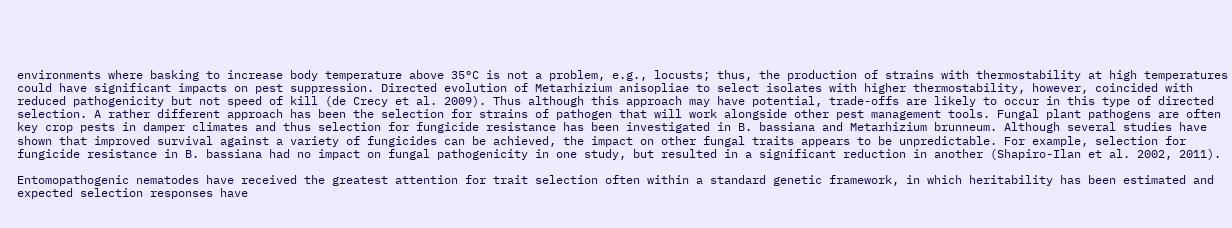environments where basking to increase body temperature above 35°C is not a problem, e.g., locusts; thus, the production of strains with thermostability at high temperatures could have significant impacts on pest suppression. Directed evolution of Metarhizium anisopliae to select isolates with higher thermostability, however, coincided with reduced pathogenicity but not speed of kill (de Crecy et al. 2009). Thus although this approach may have potential, trade-offs are likely to occur in this type of directed selection. A rather different approach has been the selection for strains of pathogen that will work alongside other pest management tools. Fungal plant pathogens are often key crop pests in damper climates and thus selection for fungicide resistance has been investigated in B. bassiana and Metarhizium brunneum. Although several studies have shown that improved survival against a variety of fungicides can be achieved, the impact on other fungal traits appears to be unpredictable. For example, selection for fungicide resistance in B. bassiana had no impact on fungal pathogenicity in one study, but resulted in a significant reduction in another (Shapiro-Ilan et al. 2002, 2011).

Entomopathogenic nematodes have received the greatest attention for trait selection often within a standard genetic framework, in which heritability has been estimated and expected selection responses have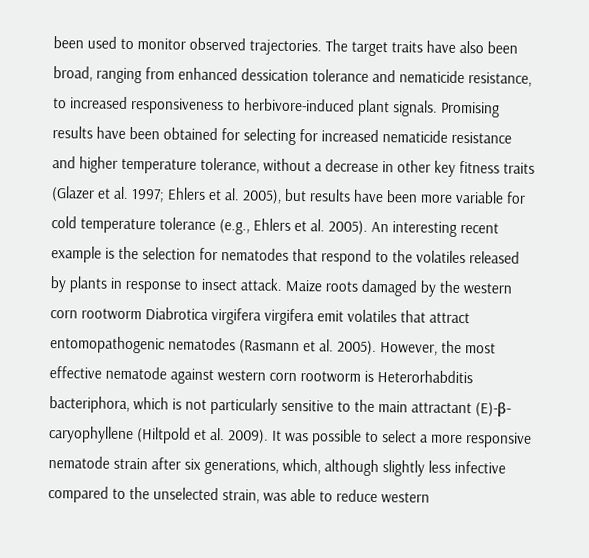been used to monitor observed trajectories. The target traits have also been broad, ranging from enhanced dessication tolerance and nematicide resistance, to increased responsiveness to herbivore-induced plant signals. Promising results have been obtained for selecting for increased nematicide resistance and higher temperature tolerance, without a decrease in other key fitness traits (Glazer et al. 1997; Ehlers et al. 2005), but results have been more variable for cold temperature tolerance (e.g., Ehlers et al. 2005). An interesting recent example is the selection for nematodes that respond to the volatiles released by plants in response to insect attack. Maize roots damaged by the western corn rootworm Diabrotica virgifera virgifera emit volatiles that attract entomopathogenic nematodes (Rasmann et al. 2005). However, the most effective nematode against western corn rootworm is Heterorhabditis bacteriphora, which is not particularly sensitive to the main attractant (E)-β-caryophyllene (Hiltpold et al. 2009). It was possible to select a more responsive nematode strain after six generations, which, although slightly less infective compared to the unselected strain, was able to reduce western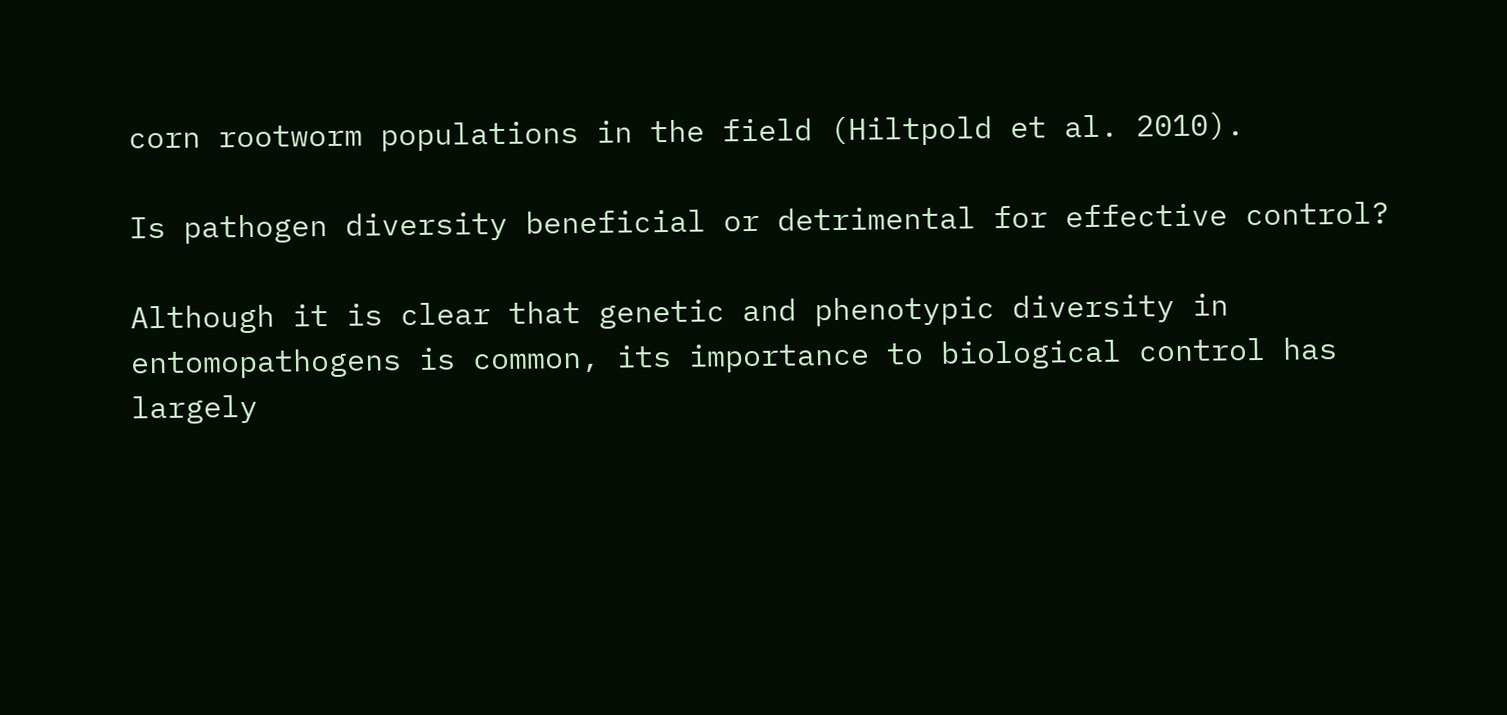corn rootworm populations in the field (Hiltpold et al. 2010).

Is pathogen diversity beneficial or detrimental for effective control?

Although it is clear that genetic and phenotypic diversity in entomopathogens is common, its importance to biological control has largely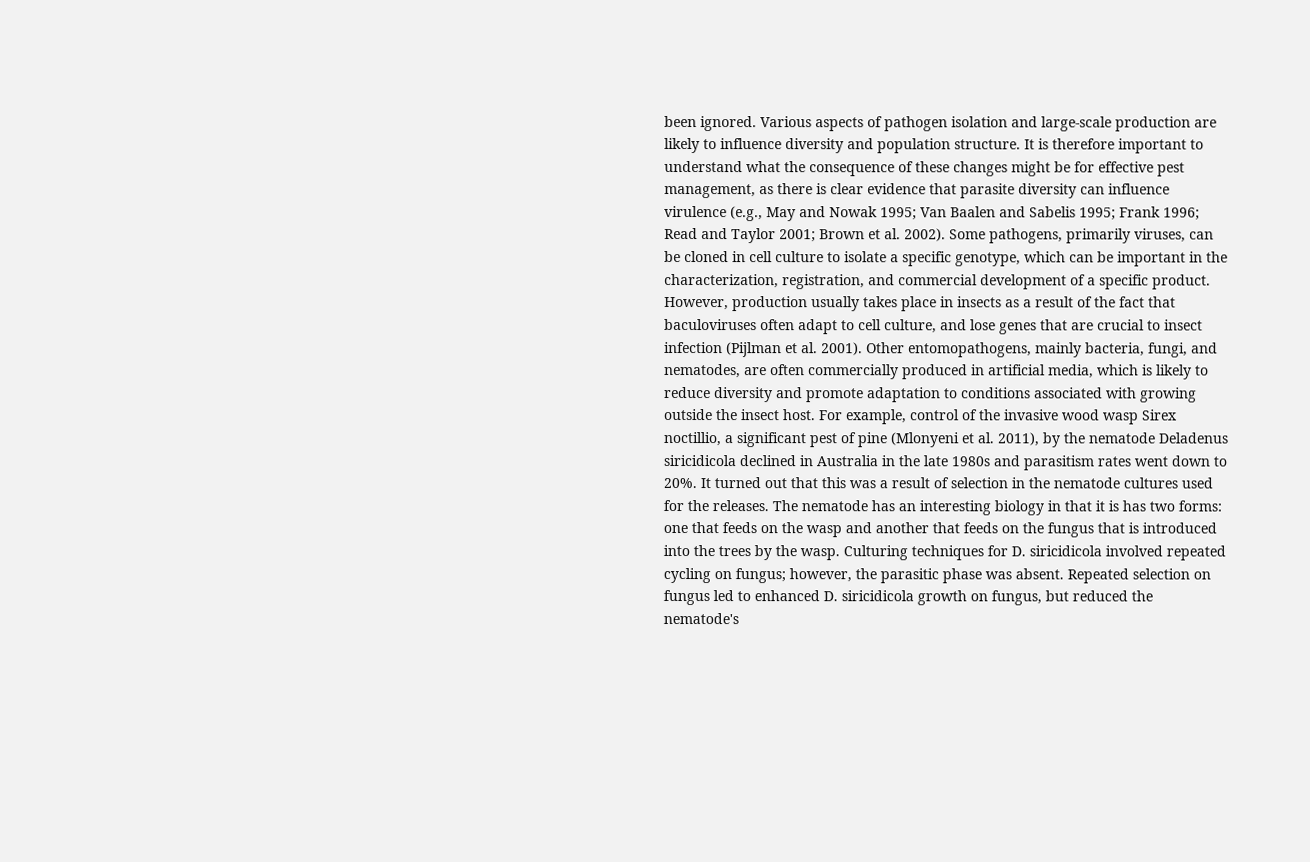been ignored. Various aspects of pathogen isolation and large-scale production are likely to influence diversity and population structure. It is therefore important to understand what the consequence of these changes might be for effective pest management, as there is clear evidence that parasite diversity can influence virulence (e.g., May and Nowak 1995; Van Baalen and Sabelis 1995; Frank 1996; Read and Taylor 2001; Brown et al. 2002). Some pathogens, primarily viruses, can be cloned in cell culture to isolate a specific genotype, which can be important in the characterization, registration, and commercial development of a specific product. However, production usually takes place in insects as a result of the fact that baculoviruses often adapt to cell culture, and lose genes that are crucial to insect infection (Pijlman et al. 2001). Other entomopathogens, mainly bacteria, fungi, and nematodes, are often commercially produced in artificial media, which is likely to reduce diversity and promote adaptation to conditions associated with growing outside the insect host. For example, control of the invasive wood wasp Sirex noctillio, a significant pest of pine (Mlonyeni et al. 2011), by the nematode Deladenus siricidicola declined in Australia in the late 1980s and parasitism rates went down to 20%. It turned out that this was a result of selection in the nematode cultures used for the releases. The nematode has an interesting biology in that it is has two forms: one that feeds on the wasp and another that feeds on the fungus that is introduced into the trees by the wasp. Culturing techniques for D. siricidicola involved repeated cycling on fungus; however, the parasitic phase was absent. Repeated selection on fungus led to enhanced D. siricidicola growth on fungus, but reduced the nematode's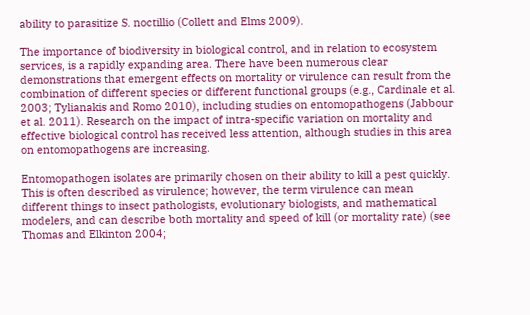ability to parasitize S. noctillio (Collett and Elms 2009).

The importance of biodiversity in biological control, and in relation to ecosystem services, is a rapidly expanding area. There have been numerous clear demonstrations that emergent effects on mortality or virulence can result from the combination of different species or different functional groups (e.g., Cardinale et al. 2003; Tylianakis and Romo 2010), including studies on entomopathogens (Jabbour et al. 2011). Research on the impact of intra-specific variation on mortality and effective biological control has received less attention, although studies in this area on entomopathogens are increasing.

Entomopathogen isolates are primarily chosen on their ability to kill a pest quickly. This is often described as virulence; however, the term virulence can mean different things to insect pathologists, evolutionary biologists, and mathematical modelers, and can describe both mortality and speed of kill (or mortality rate) (see Thomas and Elkinton 2004;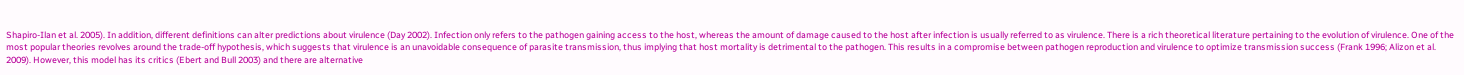Shapiro-Ilan et al. 2005). In addition, different definitions can alter predictions about virulence (Day 2002). Infection only refers to the pathogen gaining access to the host, whereas the amount of damage caused to the host after infection is usually referred to as virulence. There is a rich theoretical literature pertaining to the evolution of virulence. One of the most popular theories revolves around the trade-off hypothesis, which suggests that virulence is an unavoidable consequence of parasite transmission, thus implying that host mortality is detrimental to the pathogen. This results in a compromise between pathogen reproduction and virulence to optimize transmission success (Frank 1996; Alizon et al. 2009). However, this model has its critics (Ebert and Bull 2003) and there are alternative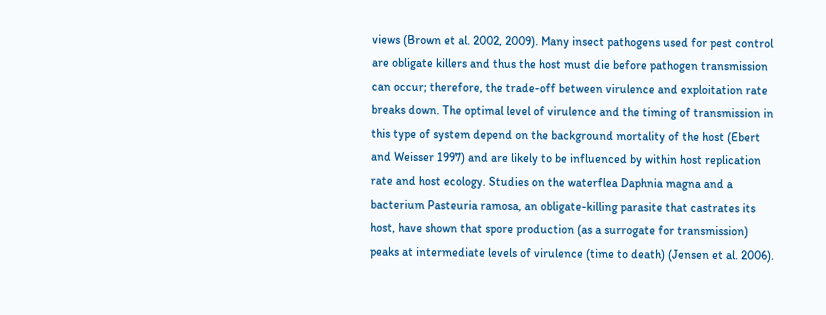views (Brown et al. 2002, 2009). Many insect pathogens used for pest control are obligate killers and thus the host must die before pathogen transmission can occur; therefore, the trade-off between virulence and exploitation rate breaks down. The optimal level of virulence and the timing of transmission in this type of system depend on the background mortality of the host (Ebert and Weisser 1997) and are likely to be influenced by within host replication rate and host ecology. Studies on the waterflea Daphnia magna and a bacterium Pasteuria ramosa, an obligate-killing parasite that castrates its host, have shown that spore production (as a surrogate for transmission) peaks at intermediate levels of virulence (time to death) (Jensen et al. 2006).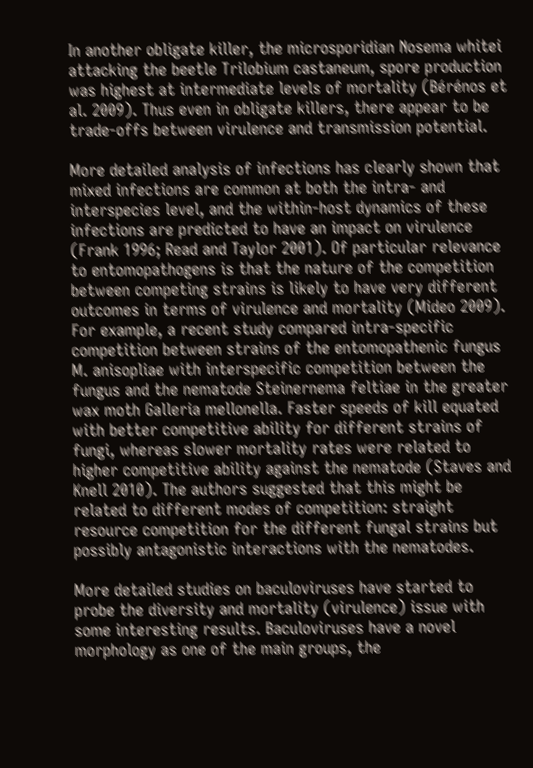In another obligate killer, the microsporidian Nosema whitei attacking the beetle Trilobium castaneum, spore production was highest at intermediate levels of mortality (Bérénos et al. 2009). Thus even in obligate killers, there appear to be trade-offs between virulence and transmission potential.

More detailed analysis of infections has clearly shown that mixed infections are common at both the intra- and interspecies level, and the within-host dynamics of these infections are predicted to have an impact on virulence (Frank 1996; Read and Taylor 2001). Of particular relevance to entomopathogens is that the nature of the competition between competing strains is likely to have very different outcomes in terms of virulence and mortality (Mideo 2009). For example, a recent study compared intra-specific competition between strains of the entomopathenic fungus M. anisopliae with interspecific competition between the fungus and the nematode Steinernema feltiae in the greater wax moth Galleria mellonella. Faster speeds of kill equated with better competitive ability for different strains of fungi, whereas slower mortality rates were related to higher competitive ability against the nematode (Staves and Knell 2010). The authors suggested that this might be related to different modes of competition: straight resource competition for the different fungal strains but possibly antagonistic interactions with the nematodes.

More detailed studies on baculoviruses have started to probe the diversity and mortality (virulence) issue with some interesting results. Baculoviruses have a novel morphology as one of the main groups, the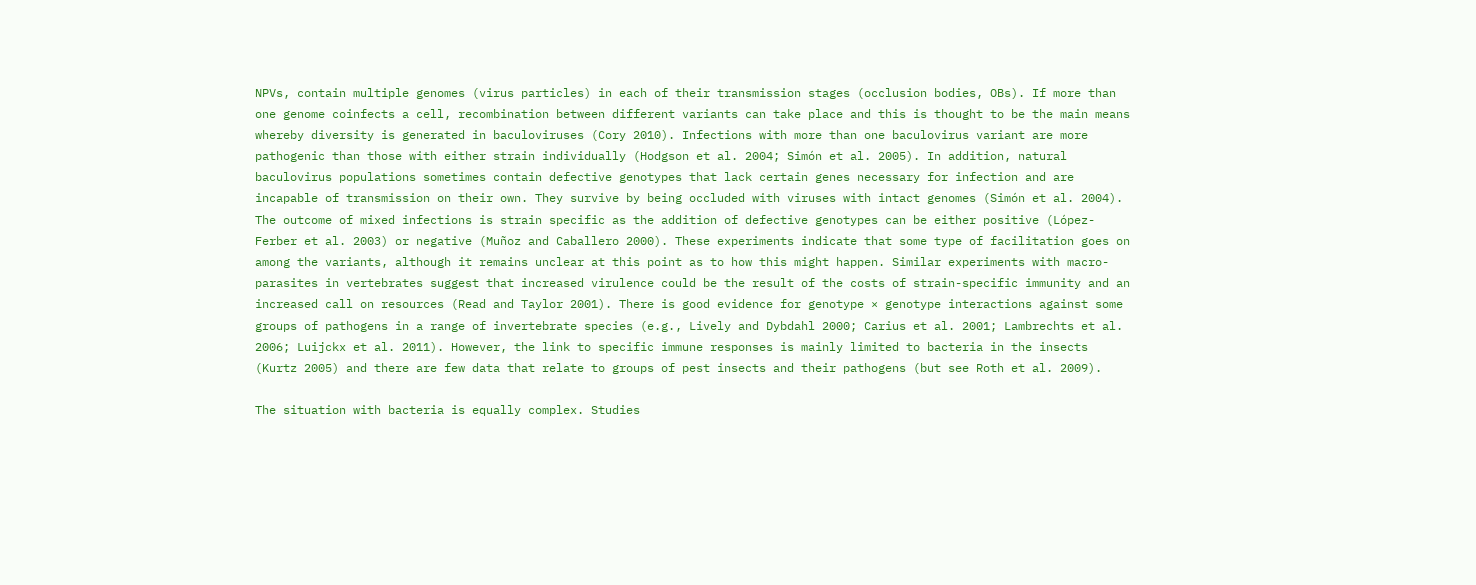NPVs, contain multiple genomes (virus particles) in each of their transmission stages (occlusion bodies, OBs). If more than one genome coinfects a cell, recombination between different variants can take place and this is thought to be the main means whereby diversity is generated in baculoviruses (Cory 2010). Infections with more than one baculovirus variant are more pathogenic than those with either strain individually (Hodgson et al. 2004; Simón et al. 2005). In addition, natural baculovirus populations sometimes contain defective genotypes that lack certain genes necessary for infection and are incapable of transmission on their own. They survive by being occluded with viruses with intact genomes (Simón et al. 2004). The outcome of mixed infections is strain specific as the addition of defective genotypes can be either positive (López-Ferber et al. 2003) or negative (Muñoz and Caballero 2000). These experiments indicate that some type of facilitation goes on among the variants, although it remains unclear at this point as to how this might happen. Similar experiments with macro-parasites in vertebrates suggest that increased virulence could be the result of the costs of strain-specific immunity and an increased call on resources (Read and Taylor 2001). There is good evidence for genotype × genotype interactions against some groups of pathogens in a range of invertebrate species (e.g., Lively and Dybdahl 2000; Carius et al. 2001; Lambrechts et al. 2006; Luijckx et al. 2011). However, the link to specific immune responses is mainly limited to bacteria in the insects (Kurtz 2005) and there are few data that relate to groups of pest insects and their pathogens (but see Roth et al. 2009).

The situation with bacteria is equally complex. Studies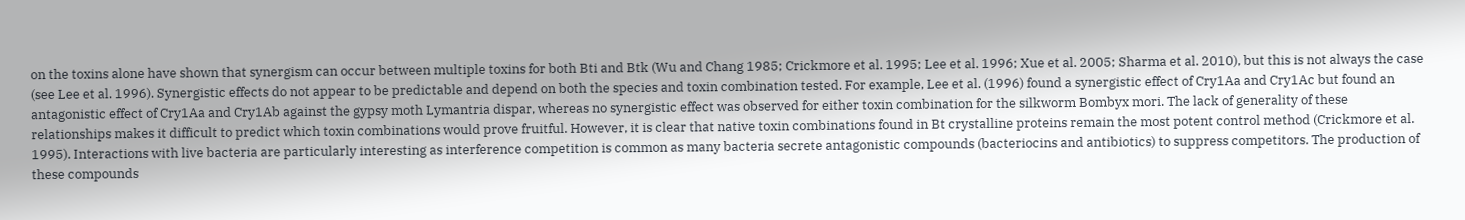on the toxins alone have shown that synergism can occur between multiple toxins for both Bti and Btk (Wu and Chang 1985; Crickmore et al. 1995; Lee et al. 1996; Xue et al. 2005; Sharma et al. 2010), but this is not always the case (see Lee et al. 1996). Synergistic effects do not appear to be predictable and depend on both the species and toxin combination tested. For example, Lee et al. (1996) found a synergistic effect of Cry1Aa and Cry1Ac but found an antagonistic effect of Cry1Aa and Cry1Ab against the gypsy moth Lymantria dispar, whereas no synergistic effect was observed for either toxin combination for the silkworm Bombyx mori. The lack of generality of these relationships makes it difficult to predict which toxin combinations would prove fruitful. However, it is clear that native toxin combinations found in Bt crystalline proteins remain the most potent control method (Crickmore et al. 1995). Interactions with live bacteria are particularly interesting as interference competition is common as many bacteria secrete antagonistic compounds (bacteriocins and antibiotics) to suppress competitors. The production of these compounds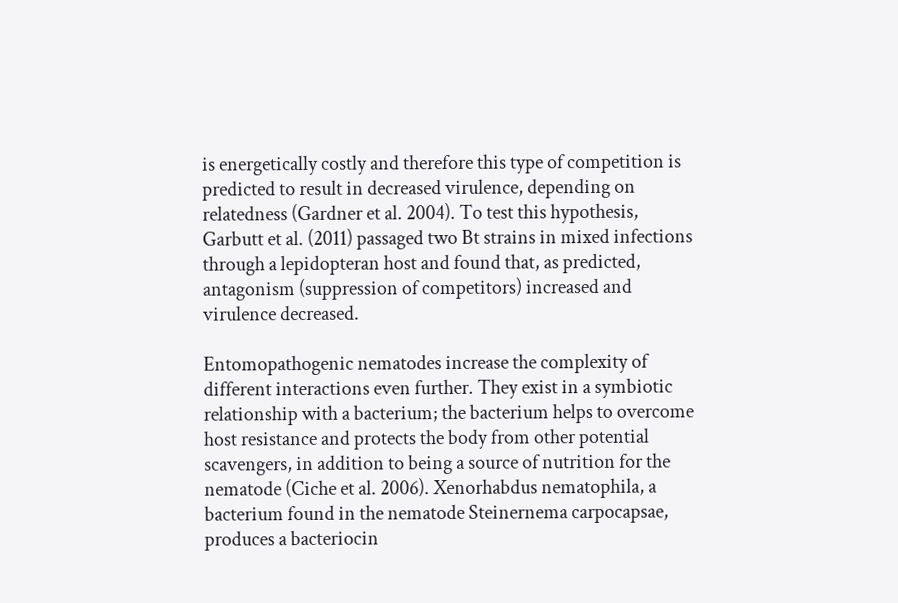is energetically costly and therefore this type of competition is predicted to result in decreased virulence, depending on relatedness (Gardner et al. 2004). To test this hypothesis, Garbutt et al. (2011) passaged two Bt strains in mixed infections through a lepidopteran host and found that, as predicted, antagonism (suppression of competitors) increased and virulence decreased.

Entomopathogenic nematodes increase the complexity of different interactions even further. They exist in a symbiotic relationship with a bacterium; the bacterium helps to overcome host resistance and protects the body from other potential scavengers, in addition to being a source of nutrition for the nematode (Ciche et al. 2006). Xenorhabdus nematophila, a bacterium found in the nematode Steinernema carpocapsae, produces a bacteriocin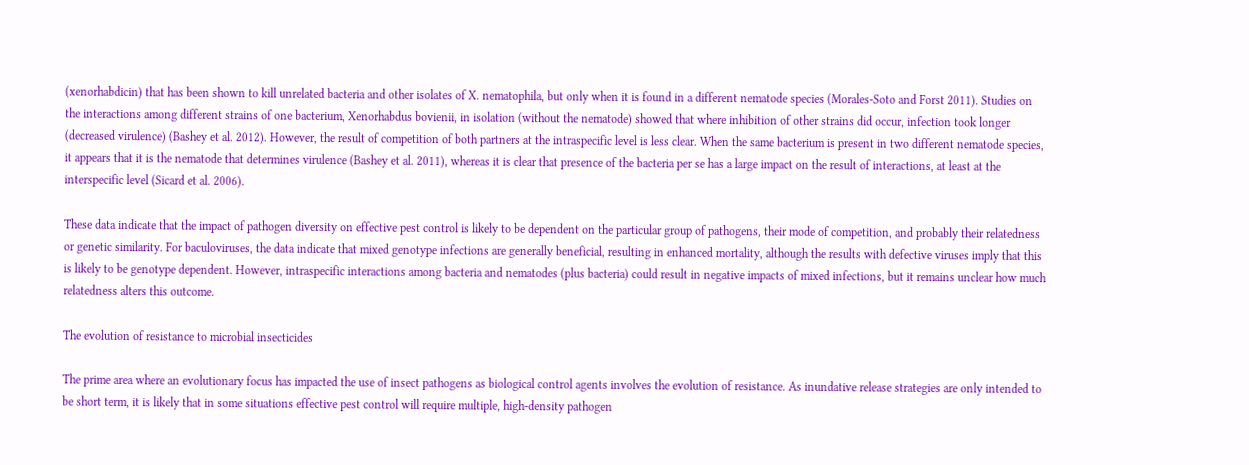(xenorhabdicin) that has been shown to kill unrelated bacteria and other isolates of X. nematophila, but only when it is found in a different nematode species (Morales-Soto and Forst 2011). Studies on the interactions among different strains of one bacterium, Xenorhabdus bovienii, in isolation (without the nematode) showed that where inhibition of other strains did occur, infection took longer (decreased virulence) (Bashey et al. 2012). However, the result of competition of both partners at the intraspecific level is less clear. When the same bacterium is present in two different nematode species, it appears that it is the nematode that determines virulence (Bashey et al. 2011), whereas it is clear that presence of the bacteria per se has a large impact on the result of interactions, at least at the interspecific level (Sicard et al. 2006).

These data indicate that the impact of pathogen diversity on effective pest control is likely to be dependent on the particular group of pathogens, their mode of competition, and probably their relatedness or genetic similarity. For baculoviruses, the data indicate that mixed genotype infections are generally beneficial, resulting in enhanced mortality, although the results with defective viruses imply that this is likely to be genotype dependent. However, intraspecific interactions among bacteria and nematodes (plus bacteria) could result in negative impacts of mixed infections, but it remains unclear how much relatedness alters this outcome.

The evolution of resistance to microbial insecticides

The prime area where an evolutionary focus has impacted the use of insect pathogens as biological control agents involves the evolution of resistance. As inundative release strategies are only intended to be short term, it is likely that in some situations effective pest control will require multiple, high-density pathogen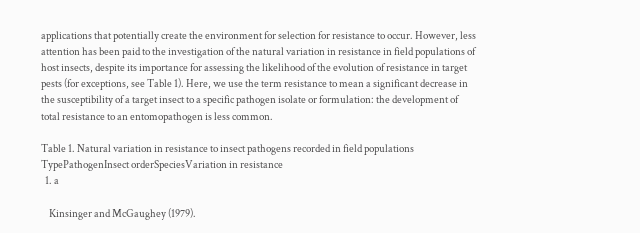applications that potentially create the environment for selection for resistance to occur. However, less attention has been paid to the investigation of the natural variation in resistance in field populations of host insects, despite its importance for assessing the likelihood of the evolution of resistance in target pests (for exceptions, see Table 1). Here, we use the term resistance to mean a significant decrease in the susceptibility of a target insect to a specific pathogen isolate or formulation: the development of total resistance to an entomopathogen is less common.

Table 1. Natural variation in resistance to insect pathogens recorded in field populations
TypePathogenInsect orderSpeciesVariation in resistance
  1. a

    Kinsinger and McGaughey (1979).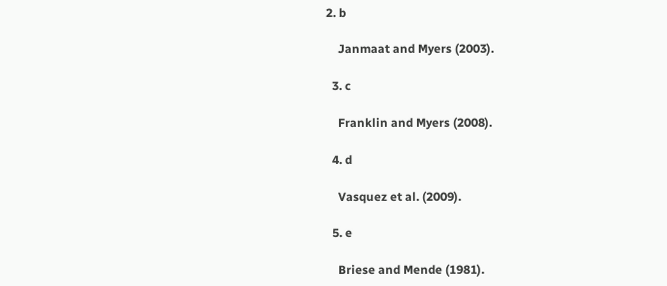2. b

    Janmaat and Myers (2003).

  3. c

    Franklin and Myers (2008).

  4. d

    Vasquez et al. (2009).

  5. e

    Briese and Mende (1981).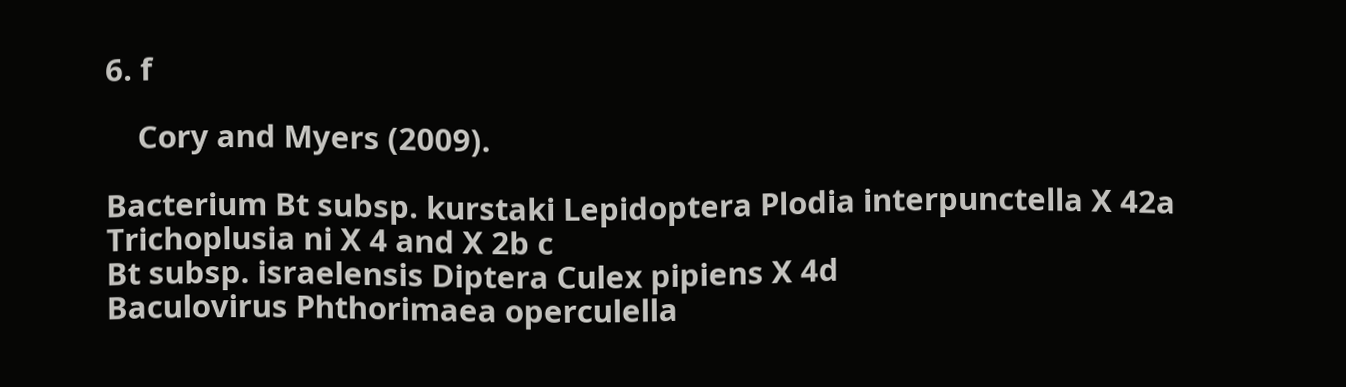6. f

    Cory and Myers (2009).

Bacterium Bt subsp. kurstaki Lepidoptera Plodia interpunctella X 42a
Trichoplusia ni X 4 and X 2b c
Bt subsp. israelensis Diptera Culex pipiens X 4d
Baculovirus Phthorimaea operculella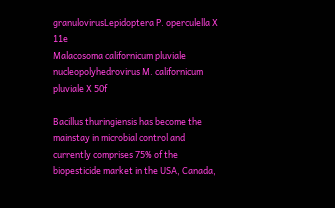granulovirusLepidoptera P. operculella X 11e
Malacosoma californicum pluviale nucleopolyhedrovirus M. californicum pluviale X 50f

Bacillus thuringiensis has become the mainstay in microbial control and currently comprises 75% of the biopesticide market in the USA, Canada,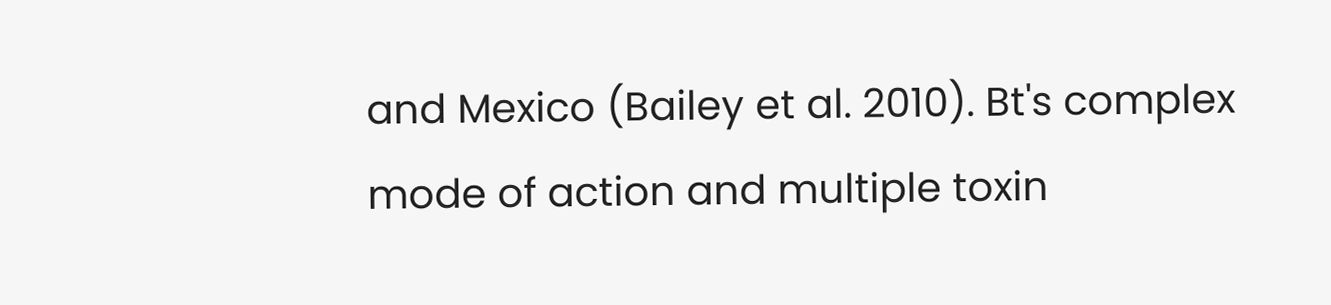and Mexico (Bailey et al. 2010). Bt's complex mode of action and multiple toxin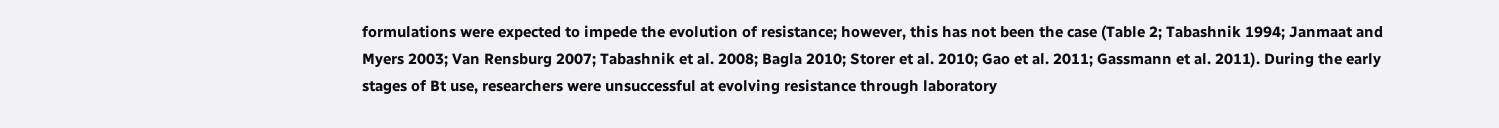formulations were expected to impede the evolution of resistance; however, this has not been the case (Table 2; Tabashnik 1994; Janmaat and Myers 2003; Van Rensburg 2007; Tabashnik et al. 2008; Bagla 2010; Storer et al. 2010; Gao et al. 2011; Gassmann et al. 2011). During the early stages of Bt use, researchers were unsuccessful at evolving resistance through laboratory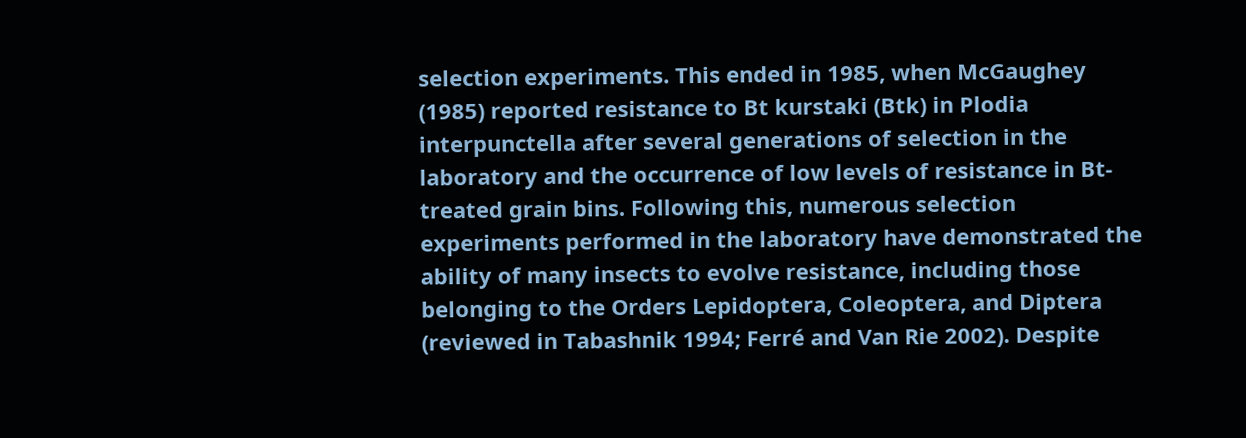selection experiments. This ended in 1985, when McGaughey (1985) reported resistance to Bt kurstaki (Btk) in Plodia interpunctella after several generations of selection in the laboratory and the occurrence of low levels of resistance in Bt-treated grain bins. Following this, numerous selection experiments performed in the laboratory have demonstrated the ability of many insects to evolve resistance, including those belonging to the Orders Lepidoptera, Coleoptera, and Diptera (reviewed in Tabashnik 1994; Ferré and Van Rie 2002). Despite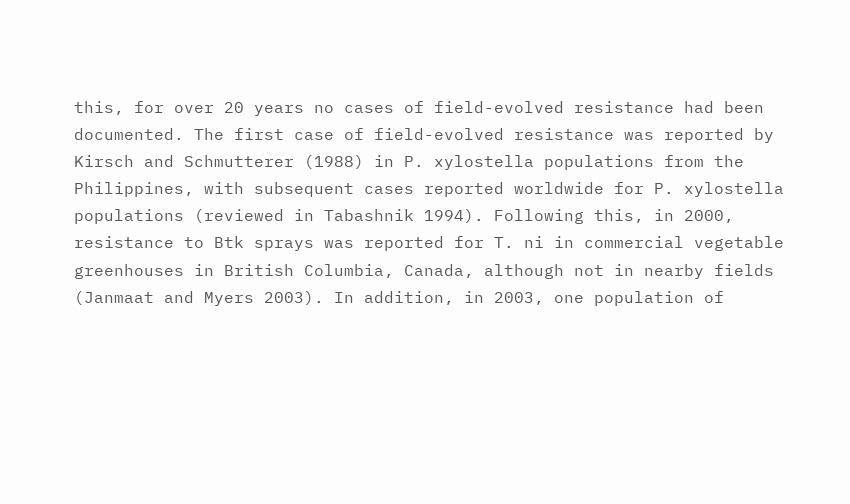this, for over 20 years no cases of field-evolved resistance had been documented. The first case of field-evolved resistance was reported by Kirsch and Schmutterer (1988) in P. xylostella populations from the Philippines, with subsequent cases reported worldwide for P. xylostella populations (reviewed in Tabashnik 1994). Following this, in 2000, resistance to Btk sprays was reported for T. ni in commercial vegetable greenhouses in British Columbia, Canada, although not in nearby fields (Janmaat and Myers 2003). In addition, in 2003, one population of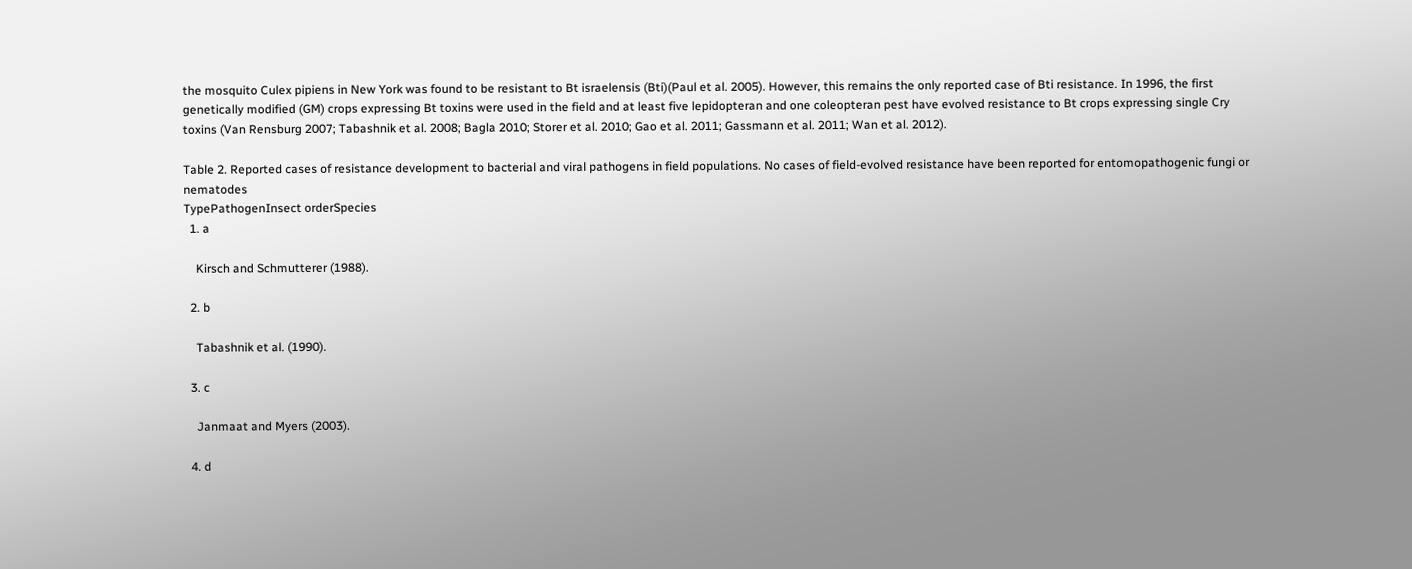the mosquito Culex pipiens in New York was found to be resistant to Bt israelensis (Bti)(Paul et al. 2005). However, this remains the only reported case of Bti resistance. In 1996, the first genetically modified (GM) crops expressing Bt toxins were used in the field and at least five lepidopteran and one coleopteran pest have evolved resistance to Bt crops expressing single Cry toxins (Van Rensburg 2007; Tabashnik et al. 2008; Bagla 2010; Storer et al. 2010; Gao et al. 2011; Gassmann et al. 2011; Wan et al. 2012).

Table 2. Reported cases of resistance development to bacterial and viral pathogens in field populations. No cases of field-evolved resistance have been reported for entomopathogenic fungi or nematodes
TypePathogenInsect orderSpecies
  1. a

    Kirsch and Schmutterer (1988).

  2. b

    Tabashnik et al. (1990).

  3. c

    Janmaat and Myers (2003).

  4. d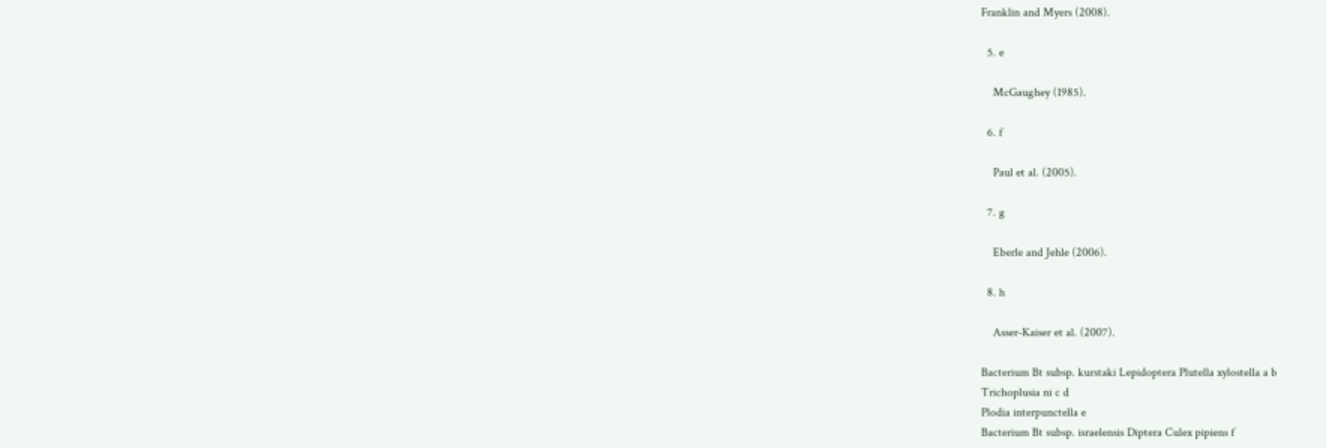Franklin and Myers (2008).

  5. e

    McGaughey (1985).

  6. f

    Paul et al. (2005).

  7. g

    Eberle and Jehle (2006).

  8. h

    Asser-Kaiser et al. (2007).

Bacterium Bt subsp. kurstaki Lepidoptera Plutella xylostella a b
Trichoplusia ni c d
Plodia interpunctella e
Bacterium Bt subsp. israelensis Diptera Culex pipiens f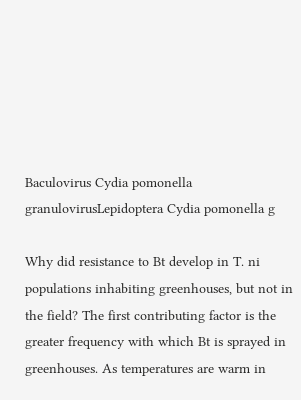Baculovirus Cydia pomonella  granulovirusLepidoptera Cydia pomonella g

Why did resistance to Bt develop in T. ni populations inhabiting greenhouses, but not in the field? The first contributing factor is the greater frequency with which Bt is sprayed in greenhouses. As temperatures are warm in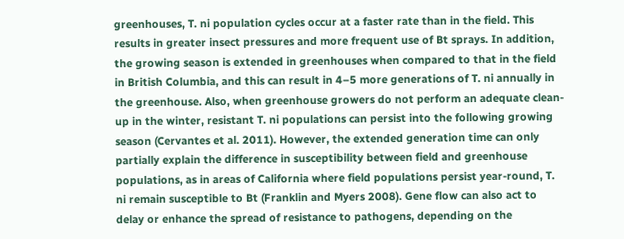greenhouses, T. ni population cycles occur at a faster rate than in the field. This results in greater insect pressures and more frequent use of Bt sprays. In addition, the growing season is extended in greenhouses when compared to that in the field in British Columbia, and this can result in 4–5 more generations of T. ni annually in the greenhouse. Also, when greenhouse growers do not perform an adequate clean-up in the winter, resistant T. ni populations can persist into the following growing season (Cervantes et al. 2011). However, the extended generation time can only partially explain the difference in susceptibility between field and greenhouse populations, as in areas of California where field populations persist year-round, T. ni remain susceptible to Bt (Franklin and Myers 2008). Gene flow can also act to delay or enhance the spread of resistance to pathogens, depending on the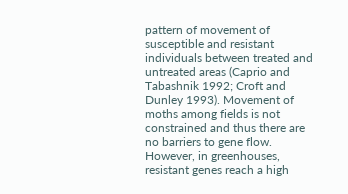pattern of movement of susceptible and resistant individuals between treated and untreated areas (Caprio and Tabashnik 1992; Croft and Dunley 1993). Movement of moths among fields is not constrained and thus there are no barriers to gene flow. However, in greenhouses, resistant genes reach a high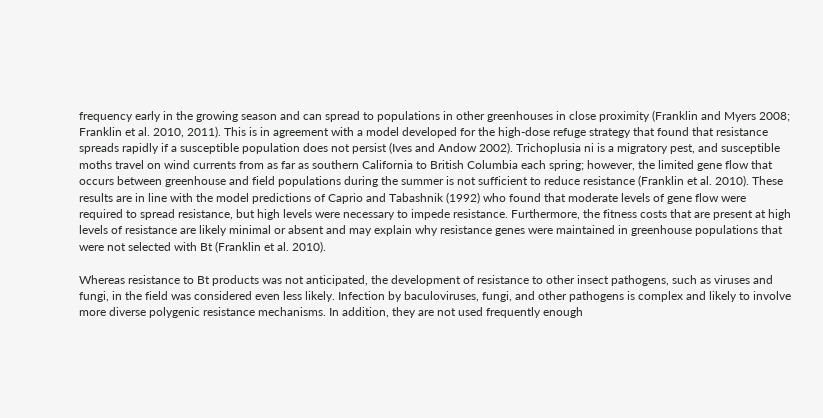frequency early in the growing season and can spread to populations in other greenhouses in close proximity (Franklin and Myers 2008; Franklin et al. 2010, 2011). This is in agreement with a model developed for the high-dose refuge strategy that found that resistance spreads rapidly if a susceptible population does not persist (Ives and Andow 2002). Trichoplusia ni is a migratory pest, and susceptible moths travel on wind currents from as far as southern California to British Columbia each spring; however, the limited gene flow that occurs between greenhouse and field populations during the summer is not sufficient to reduce resistance (Franklin et al. 2010). These results are in line with the model predictions of Caprio and Tabashnik (1992) who found that moderate levels of gene flow were required to spread resistance, but high levels were necessary to impede resistance. Furthermore, the fitness costs that are present at high levels of resistance are likely minimal or absent and may explain why resistance genes were maintained in greenhouse populations that were not selected with Bt (Franklin et al. 2010).

Whereas resistance to Bt products was not anticipated, the development of resistance to other insect pathogens, such as viruses and fungi, in the field was considered even less likely. Infection by baculoviruses, fungi, and other pathogens is complex and likely to involve more diverse polygenic resistance mechanisms. In addition, they are not used frequently enough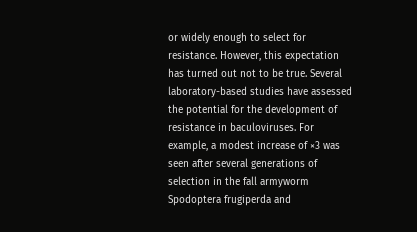or widely enough to select for resistance. However, this expectation has turned out not to be true. Several laboratory-based studies have assessed the potential for the development of resistance in baculoviruses. For example, a modest increase of ×3 was seen after several generations of selection in the fall armyworm Spodoptera frugiperda and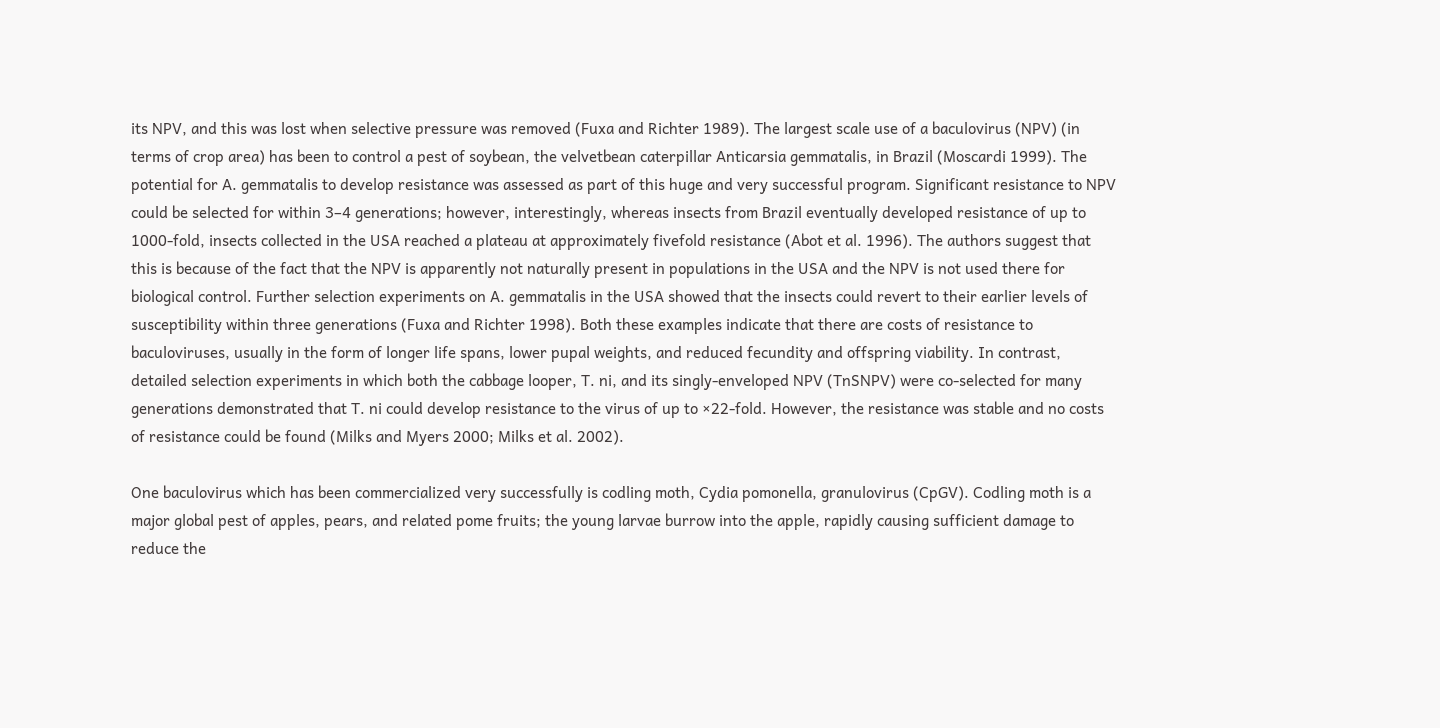its NPV, and this was lost when selective pressure was removed (Fuxa and Richter 1989). The largest scale use of a baculovirus (NPV) (in terms of crop area) has been to control a pest of soybean, the velvetbean caterpillar Anticarsia gemmatalis, in Brazil (Moscardi 1999). The potential for A. gemmatalis to develop resistance was assessed as part of this huge and very successful program. Significant resistance to NPV could be selected for within 3–4 generations; however, interestingly, whereas insects from Brazil eventually developed resistance of up to 1000-fold, insects collected in the USA reached a plateau at approximately fivefold resistance (Abot et al. 1996). The authors suggest that this is because of the fact that the NPV is apparently not naturally present in populations in the USA and the NPV is not used there for biological control. Further selection experiments on A. gemmatalis in the USA showed that the insects could revert to their earlier levels of susceptibility within three generations (Fuxa and Richter 1998). Both these examples indicate that there are costs of resistance to baculoviruses, usually in the form of longer life spans, lower pupal weights, and reduced fecundity and offspring viability. In contrast, detailed selection experiments in which both the cabbage looper, T. ni, and its singly-enveloped NPV (TnSNPV) were co-selected for many generations demonstrated that T. ni could develop resistance to the virus of up to ×22-fold. However, the resistance was stable and no costs of resistance could be found (Milks and Myers 2000; Milks et al. 2002).

One baculovirus which has been commercialized very successfully is codling moth, Cydia pomonella, granulovirus (CpGV). Codling moth is a major global pest of apples, pears, and related pome fruits; the young larvae burrow into the apple, rapidly causing sufficient damage to reduce the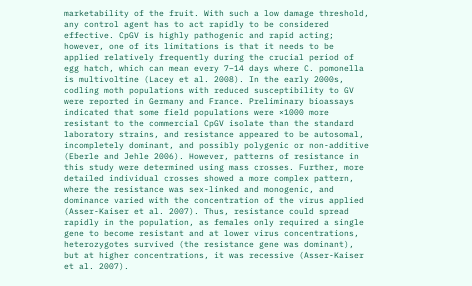marketability of the fruit. With such a low damage threshold, any control agent has to act rapidly to be considered effective. CpGV is highly pathogenic and rapid acting; however, one of its limitations is that it needs to be applied relatively frequently during the crucial period of egg hatch, which can mean every 7–14 days where C. pomonella is multivoltine (Lacey et al. 2008). In the early 2000s, codling moth populations with reduced susceptibility to GV were reported in Germany and France. Preliminary bioassays indicated that some field populations were ×1000 more resistant to the commercial CpGV isolate than the standard laboratory strains, and resistance appeared to be autosomal, incompletely dominant, and possibly polygenic or non-additive (Eberle and Jehle 2006). However, patterns of resistance in this study were determined using mass crosses. Further, more detailed individual crosses showed a more complex pattern, where the resistance was sex-linked and monogenic, and dominance varied with the concentration of the virus applied (Asser-Kaiser et al. 2007). Thus, resistance could spread rapidly in the population, as females only required a single gene to become resistant and at lower virus concentrations, heterozygotes survived (the resistance gene was dominant), but at higher concentrations, it was recessive (Asser-Kaiser et al. 2007).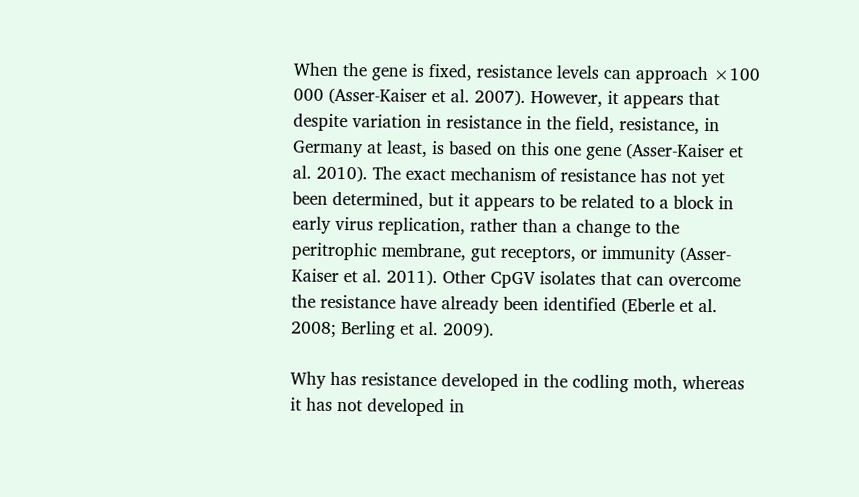When the gene is fixed, resistance levels can approach ×100 000 (Asser-Kaiser et al. 2007). However, it appears that despite variation in resistance in the field, resistance, in Germany at least, is based on this one gene (Asser-Kaiser et al. 2010). The exact mechanism of resistance has not yet been determined, but it appears to be related to a block in early virus replication, rather than a change to the peritrophic membrane, gut receptors, or immunity (Asser-Kaiser et al. 2011). Other CpGV isolates that can overcome the resistance have already been identified (Eberle et al. 2008; Berling et al. 2009).

Why has resistance developed in the codling moth, whereas it has not developed in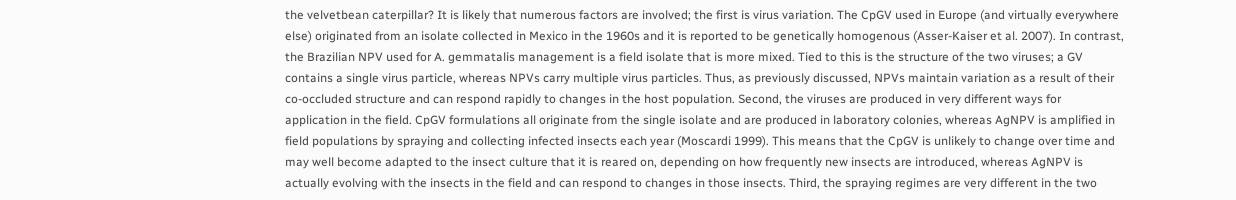the velvetbean caterpillar? It is likely that numerous factors are involved; the first is virus variation. The CpGV used in Europe (and virtually everywhere else) originated from an isolate collected in Mexico in the 1960s and it is reported to be genetically homogenous (Asser-Kaiser et al. 2007). In contrast, the Brazilian NPV used for A. gemmatalis management is a field isolate that is more mixed. Tied to this is the structure of the two viruses; a GV contains a single virus particle, whereas NPVs carry multiple virus particles. Thus, as previously discussed, NPVs maintain variation as a result of their co-occluded structure and can respond rapidly to changes in the host population. Second, the viruses are produced in very different ways for application in the field. CpGV formulations all originate from the single isolate and are produced in laboratory colonies, whereas AgNPV is amplified in field populations by spraying and collecting infected insects each year (Moscardi 1999). This means that the CpGV is unlikely to change over time and may well become adapted to the insect culture that it is reared on, depending on how frequently new insects are introduced, whereas AgNPV is actually evolving with the insects in the field and can respond to changes in those insects. Third, the spraying regimes are very different in the two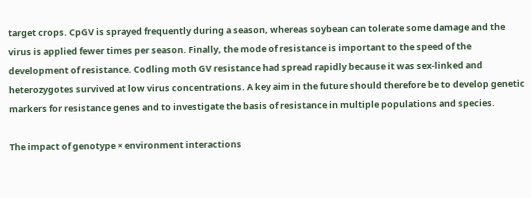target crops. CpGV is sprayed frequently during a season, whereas soybean can tolerate some damage and the virus is applied fewer times per season. Finally, the mode of resistance is important to the speed of the development of resistance. Codling moth GV resistance had spread rapidly because it was sex-linked and heterozygotes survived at low virus concentrations. A key aim in the future should therefore be to develop genetic markers for resistance genes and to investigate the basis of resistance in multiple populations and species.

The impact of genotype × environment interactions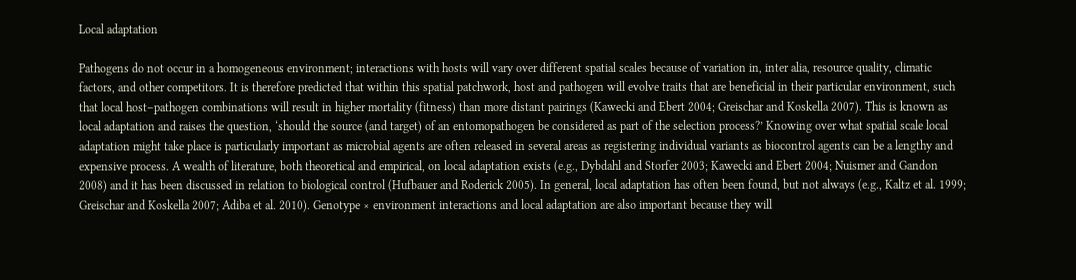Local adaptation

Pathogens do not occur in a homogeneous environment; interactions with hosts will vary over different spatial scales because of variation in, inter alia, resource quality, climatic factors, and other competitors. It is therefore predicted that within this spatial patchwork, host and pathogen will evolve traits that are beneficial in their particular environment, such that local host–pathogen combinations will result in higher mortality (fitness) than more distant pairings (Kawecki and Ebert 2004; Greischar and Koskella 2007). This is known as local adaptation and raises the question, ‘should the source (and target) of an entomopathogen be considered as part of the selection process?’ Knowing over what spatial scale local adaptation might take place is particularly important as microbial agents are often released in several areas as registering individual variants as biocontrol agents can be a lengthy and expensive process. A wealth of literature, both theoretical and empirical, on local adaptation exists (e.g., Dybdahl and Storfer 2003; Kawecki and Ebert 2004; Nuismer and Gandon 2008) and it has been discussed in relation to biological control (Hufbauer and Roderick 2005). In general, local adaptation has often been found, but not always (e.g., Kaltz et al. 1999; Greischar and Koskella 2007; Adiba et al. 2010). Genotype × environment interactions and local adaptation are also important because they will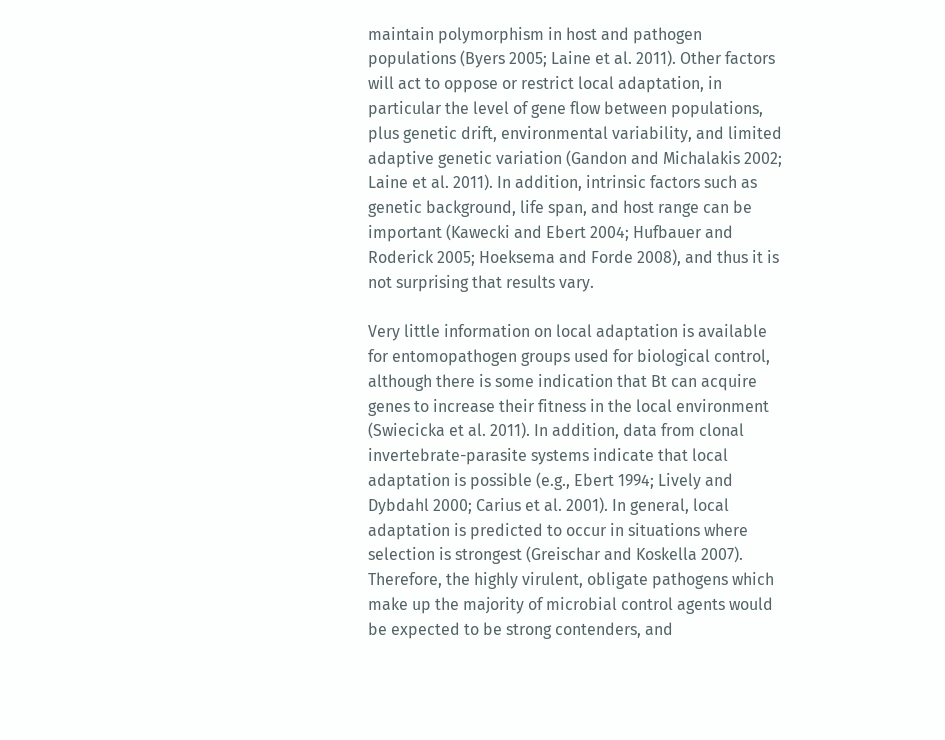maintain polymorphism in host and pathogen populations (Byers 2005; Laine et al. 2011). Other factors will act to oppose or restrict local adaptation, in particular the level of gene flow between populations, plus genetic drift, environmental variability, and limited adaptive genetic variation (Gandon and Michalakis 2002; Laine et al. 2011). In addition, intrinsic factors such as genetic background, life span, and host range can be important (Kawecki and Ebert 2004; Hufbauer and Roderick 2005; Hoeksema and Forde 2008), and thus it is not surprising that results vary.

Very little information on local adaptation is available for entomopathogen groups used for biological control, although there is some indication that Bt can acquire genes to increase their fitness in the local environment (Swiecicka et al. 2011). In addition, data from clonal invertebrate-parasite systems indicate that local adaptation is possible (e.g., Ebert 1994; Lively and Dybdahl 2000; Carius et al. 2001). In general, local adaptation is predicted to occur in situations where selection is strongest (Greischar and Koskella 2007). Therefore, the highly virulent, obligate pathogens which make up the majority of microbial control agents would be expected to be strong contenders, and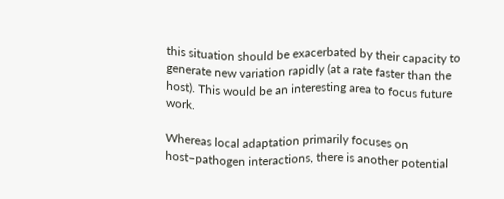this situation should be exacerbated by their capacity to generate new variation rapidly (at a rate faster than the host). This would be an interesting area to focus future work.

Whereas local adaptation primarily focuses on host–pathogen interactions, there is another potential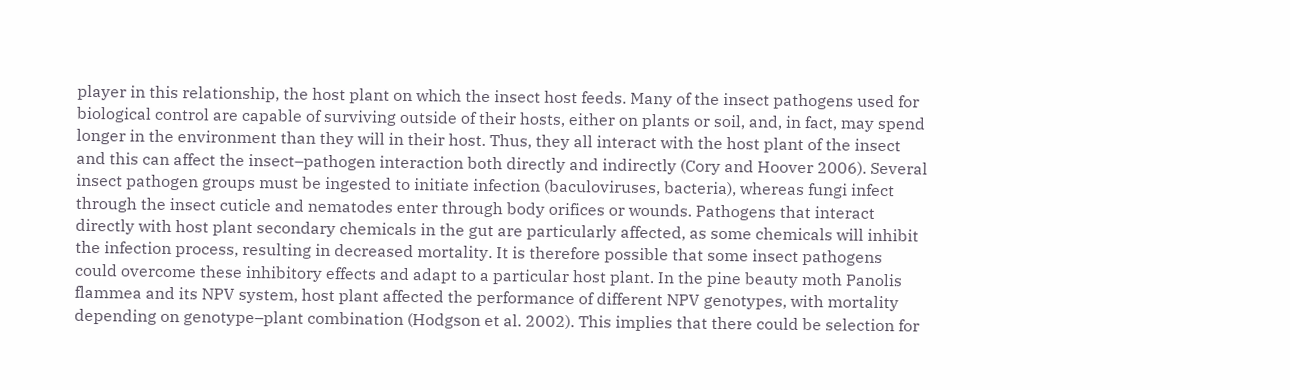player in this relationship, the host plant on which the insect host feeds. Many of the insect pathogens used for biological control are capable of surviving outside of their hosts, either on plants or soil, and, in fact, may spend longer in the environment than they will in their host. Thus, they all interact with the host plant of the insect and this can affect the insect–pathogen interaction both directly and indirectly (Cory and Hoover 2006). Several insect pathogen groups must be ingested to initiate infection (baculoviruses, bacteria), whereas fungi infect through the insect cuticle and nematodes enter through body orifices or wounds. Pathogens that interact directly with host plant secondary chemicals in the gut are particularly affected, as some chemicals will inhibit the infection process, resulting in decreased mortality. It is therefore possible that some insect pathogens could overcome these inhibitory effects and adapt to a particular host plant. In the pine beauty moth Panolis flammea and its NPV system, host plant affected the performance of different NPV genotypes, with mortality depending on genotype–plant combination (Hodgson et al. 2002). This implies that there could be selection for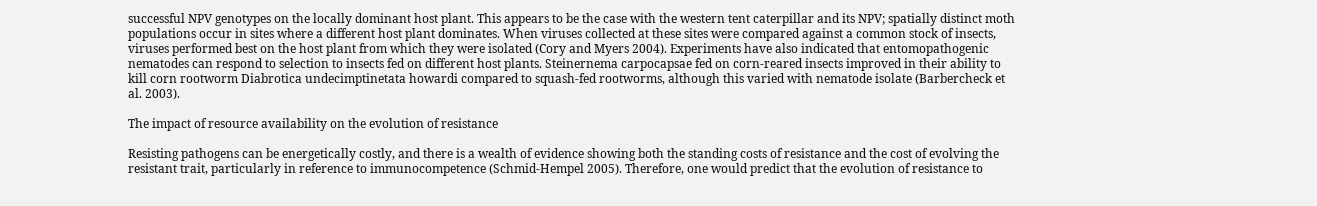successful NPV genotypes on the locally dominant host plant. This appears to be the case with the western tent caterpillar and its NPV; spatially distinct moth populations occur in sites where a different host plant dominates. When viruses collected at these sites were compared against a common stock of insects, viruses performed best on the host plant from which they were isolated (Cory and Myers 2004). Experiments have also indicated that entomopathogenic nematodes can respond to selection to insects fed on different host plants. Steinernema carpocapsae fed on corn-reared insects improved in their ability to kill corn rootworm Diabrotica undecimptinetata howardi compared to squash-fed rootworms, although this varied with nematode isolate (Barbercheck et al. 2003).

The impact of resource availability on the evolution of resistance

Resisting pathogens can be energetically costly, and there is a wealth of evidence showing both the standing costs of resistance and the cost of evolving the resistant trait, particularly in reference to immunocompetence (Schmid-Hempel 2005). Therefore, one would predict that the evolution of resistance to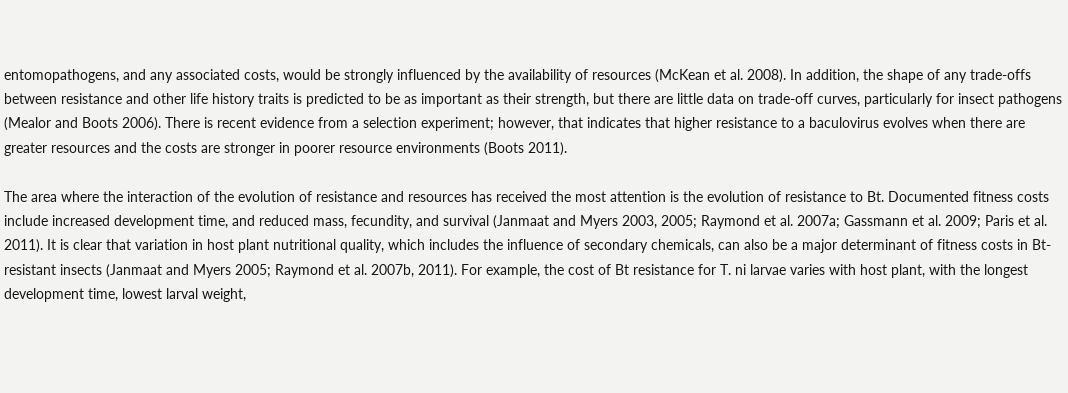entomopathogens, and any associated costs, would be strongly influenced by the availability of resources (McKean et al. 2008). In addition, the shape of any trade-offs between resistance and other life history traits is predicted to be as important as their strength, but there are little data on trade-off curves, particularly for insect pathogens (Mealor and Boots 2006). There is recent evidence from a selection experiment; however, that indicates that higher resistance to a baculovirus evolves when there are greater resources and the costs are stronger in poorer resource environments (Boots 2011).

The area where the interaction of the evolution of resistance and resources has received the most attention is the evolution of resistance to Bt. Documented fitness costs include increased development time, and reduced mass, fecundity, and survival (Janmaat and Myers 2003, 2005; Raymond et al. 2007a; Gassmann et al. 2009; Paris et al. 2011). It is clear that variation in host plant nutritional quality, which includes the influence of secondary chemicals, can also be a major determinant of fitness costs in Bt-resistant insects (Janmaat and Myers 2005; Raymond et al. 2007b, 2011). For example, the cost of Bt resistance for T. ni larvae varies with host plant, with the longest development time, lowest larval weight,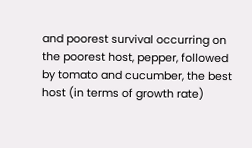and poorest survival occurring on the poorest host, pepper, followed by tomato and cucumber, the best host (in terms of growth rate)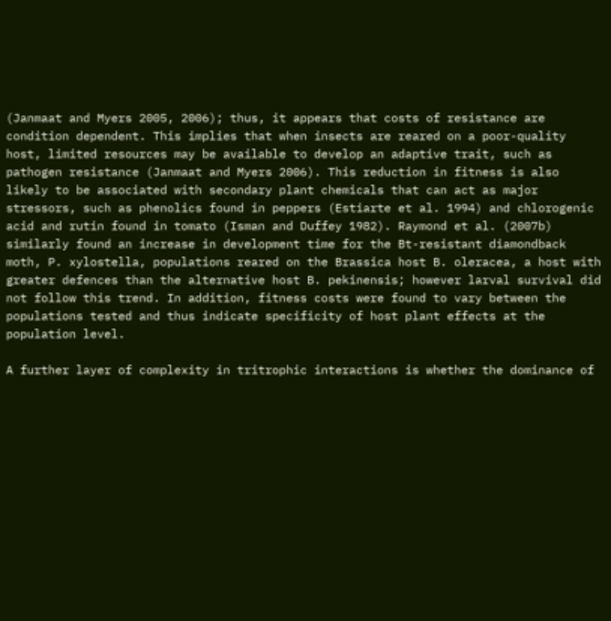(Janmaat and Myers 2005, 2006); thus, it appears that costs of resistance are condition dependent. This implies that when insects are reared on a poor-quality host, limited resources may be available to develop an adaptive trait, such as pathogen resistance (Janmaat and Myers 2006). This reduction in fitness is also likely to be associated with secondary plant chemicals that can act as major stressors, such as phenolics found in peppers (Estiarte et al. 1994) and chlorogenic acid and rutin found in tomato (Isman and Duffey 1982). Raymond et al. (2007b) similarly found an increase in development time for the Bt-resistant diamondback moth, P. xylostella, populations reared on the Brassica host B. oleracea, a host with greater defences than the alternative host B. pekinensis; however larval survival did not follow this trend. In addition, fitness costs were found to vary between the populations tested and thus indicate specificity of host plant effects at the population level.

A further layer of complexity in tritrophic interactions is whether the dominance of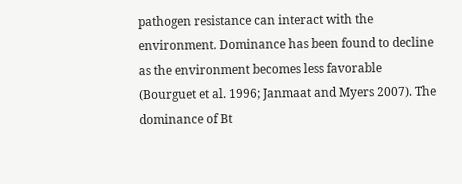pathogen resistance can interact with the environment. Dominance has been found to decline as the environment becomes less favorable (Bourguet et al. 1996; Janmaat and Myers 2007). The dominance of Bt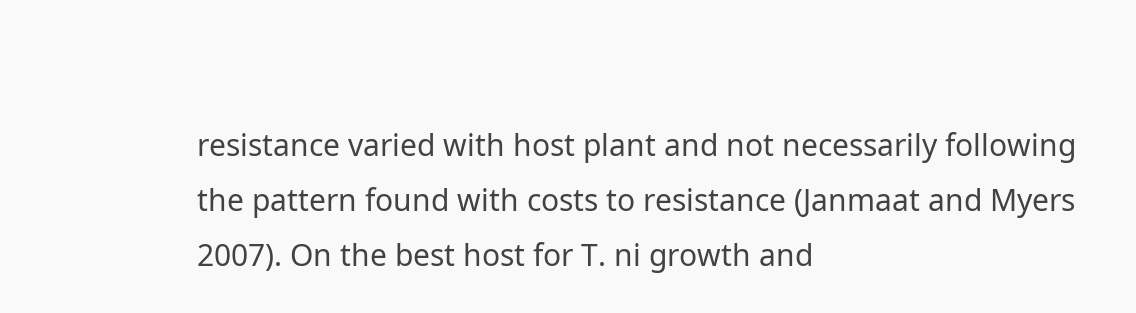resistance varied with host plant and not necessarily following the pattern found with costs to resistance (Janmaat and Myers 2007). On the best host for T. ni growth and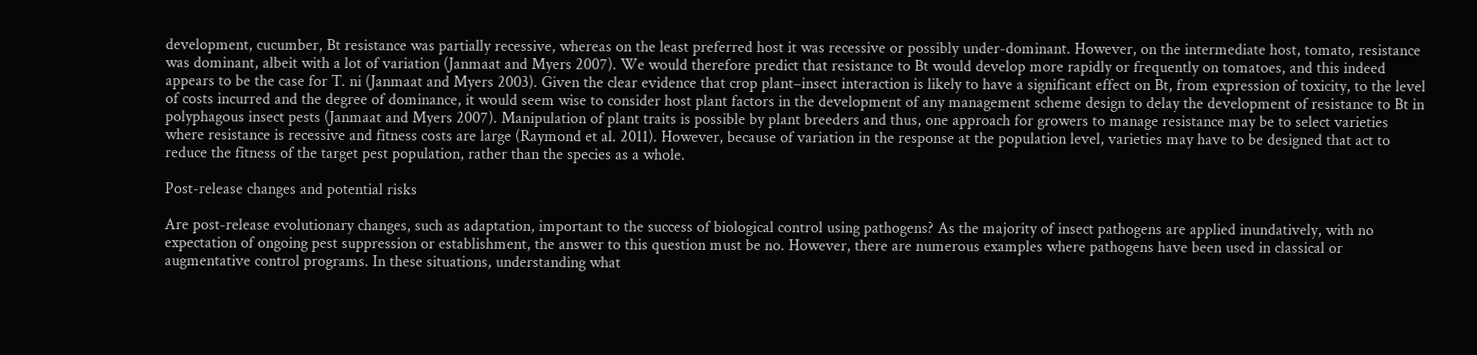development, cucumber, Bt resistance was partially recessive, whereas on the least preferred host it was recessive or possibly under-dominant. However, on the intermediate host, tomato, resistance was dominant, albeit with a lot of variation (Janmaat and Myers 2007). We would therefore predict that resistance to Bt would develop more rapidly or frequently on tomatoes, and this indeed appears to be the case for T. ni (Janmaat and Myers 2003). Given the clear evidence that crop plant–insect interaction is likely to have a significant effect on Bt, from expression of toxicity, to the level of costs incurred and the degree of dominance, it would seem wise to consider host plant factors in the development of any management scheme design to delay the development of resistance to Bt in polyphagous insect pests (Janmaat and Myers 2007). Manipulation of plant traits is possible by plant breeders and thus, one approach for growers to manage resistance may be to select varieties where resistance is recessive and fitness costs are large (Raymond et al. 2011). However, because of variation in the response at the population level, varieties may have to be designed that act to reduce the fitness of the target pest population, rather than the species as a whole.

Post-release changes and potential risks

Are post-release evolutionary changes, such as adaptation, important to the success of biological control using pathogens? As the majority of insect pathogens are applied inundatively, with no expectation of ongoing pest suppression or establishment, the answer to this question must be no. However, there are numerous examples where pathogens have been used in classical or augmentative control programs. In these situations, understanding what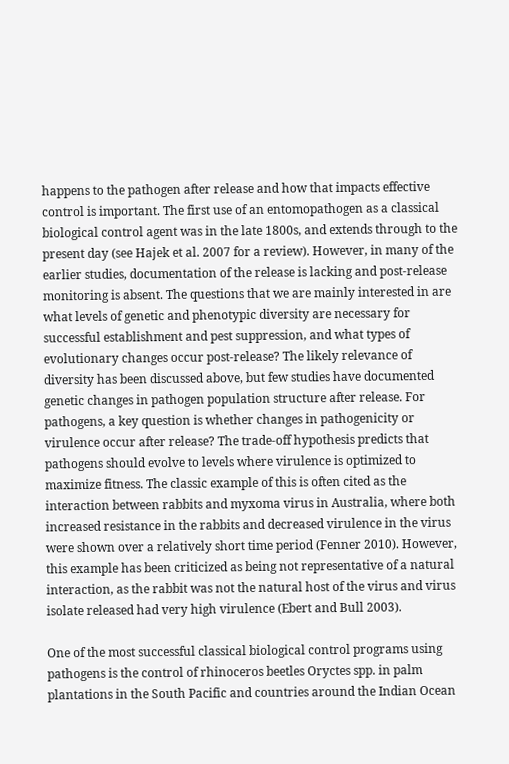happens to the pathogen after release and how that impacts effective control is important. The first use of an entomopathogen as a classical biological control agent was in the late 1800s, and extends through to the present day (see Hajek et al. 2007 for a review). However, in many of the earlier studies, documentation of the release is lacking and post-release monitoring is absent. The questions that we are mainly interested in are what levels of genetic and phenotypic diversity are necessary for successful establishment and pest suppression, and what types of evolutionary changes occur post-release? The likely relevance of diversity has been discussed above, but few studies have documented genetic changes in pathogen population structure after release. For pathogens, a key question is whether changes in pathogenicity or virulence occur after release? The trade-off hypothesis predicts that pathogens should evolve to levels where virulence is optimized to maximize fitness. The classic example of this is often cited as the interaction between rabbits and myxoma virus in Australia, where both increased resistance in the rabbits and decreased virulence in the virus were shown over a relatively short time period (Fenner 2010). However, this example has been criticized as being not representative of a natural interaction, as the rabbit was not the natural host of the virus and virus isolate released had very high virulence (Ebert and Bull 2003).

One of the most successful classical biological control programs using pathogens is the control of rhinoceros beetles Oryctes spp. in palm plantations in the South Pacific and countries around the Indian Ocean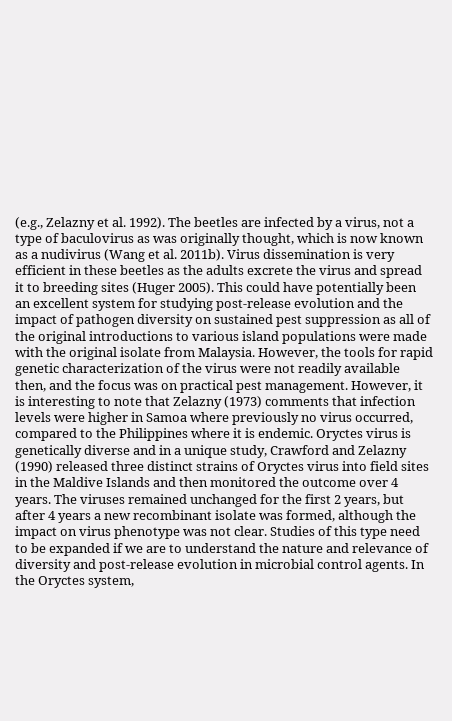(e.g., Zelazny et al. 1992). The beetles are infected by a virus, not a type of baculovirus as was originally thought, which is now known as a nudivirus (Wang et al. 2011b). Virus dissemination is very efficient in these beetles as the adults excrete the virus and spread it to breeding sites (Huger 2005). This could have potentially been an excellent system for studying post-release evolution and the impact of pathogen diversity on sustained pest suppression as all of the original introductions to various island populations were made with the original isolate from Malaysia. However, the tools for rapid genetic characterization of the virus were not readily available then, and the focus was on practical pest management. However, it is interesting to note that Zelazny (1973) comments that infection levels were higher in Samoa where previously no virus occurred, compared to the Philippines where it is endemic. Oryctes virus is genetically diverse and in a unique study, Crawford and Zelazny (1990) released three distinct strains of Oryctes virus into field sites in the Maldive Islands and then monitored the outcome over 4 years. The viruses remained unchanged for the first 2 years, but after 4 years a new recombinant isolate was formed, although the impact on virus phenotype was not clear. Studies of this type need to be expanded if we are to understand the nature and relevance of diversity and post-release evolution in microbial control agents. In the Oryctes system,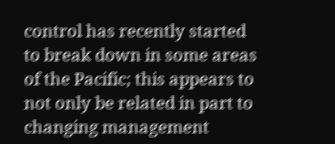control has recently started to break down in some areas of the Pacific; this appears to not only be related in part to changing management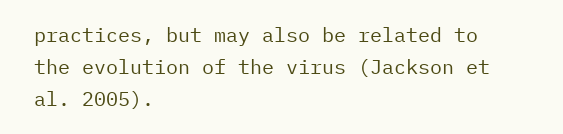practices, but may also be related to the evolution of the virus (Jackson et al. 2005).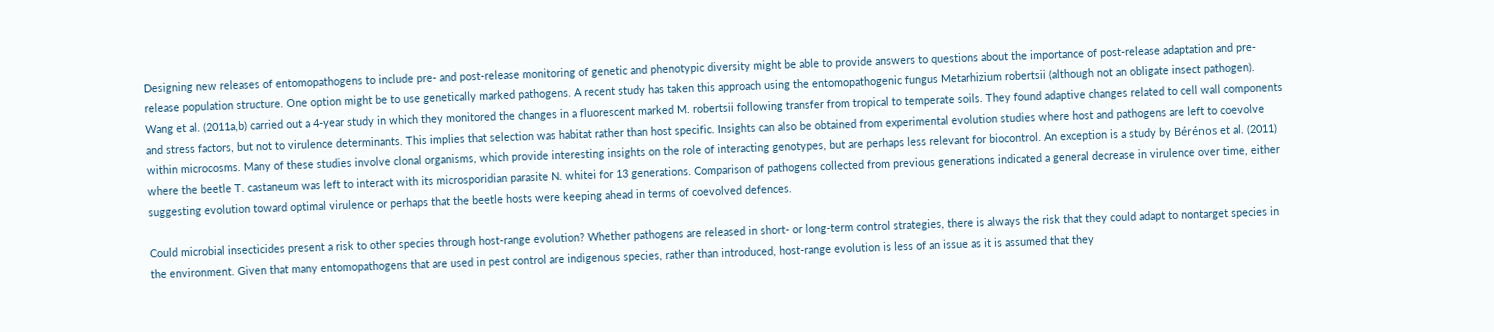Designing new releases of entomopathogens to include pre- and post-release monitoring of genetic and phenotypic diversity might be able to provide answers to questions about the importance of post-release adaptation and pre-release population structure. One option might be to use genetically marked pathogens. A recent study has taken this approach using the entomopathogenic fungus Metarhizium robertsii (although not an obligate insect pathogen). Wang et al. (2011a,b) carried out a 4-year study in which they monitored the changes in a fluorescent marked M. robertsii following transfer from tropical to temperate soils. They found adaptive changes related to cell wall components and stress factors, but not to virulence determinants. This implies that selection was habitat rather than host specific. Insights can also be obtained from experimental evolution studies where host and pathogens are left to coevolve within microcosms. Many of these studies involve clonal organisms, which provide interesting insights on the role of interacting genotypes, but are perhaps less relevant for biocontrol. An exception is a study by Bérénos et al. (2011) where the beetle T. castaneum was left to interact with its microsporidian parasite N. whitei for 13 generations. Comparison of pathogens collected from previous generations indicated a general decrease in virulence over time, either suggesting evolution toward optimal virulence or perhaps that the beetle hosts were keeping ahead in terms of coevolved defences.

Could microbial insecticides present a risk to other species through host-range evolution? Whether pathogens are released in short- or long-term control strategies, there is always the risk that they could adapt to nontarget species in the environment. Given that many entomopathogens that are used in pest control are indigenous species, rather than introduced, host-range evolution is less of an issue as it is assumed that they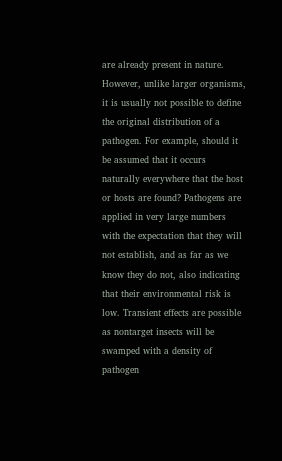are already present in nature. However, unlike larger organisms, it is usually not possible to define the original distribution of a pathogen. For example, should it be assumed that it occurs naturally everywhere that the host or hosts are found? Pathogens are applied in very large numbers with the expectation that they will not establish, and as far as we know they do not, also indicating that their environmental risk is low. Transient effects are possible as nontarget insects will be swamped with a density of pathogen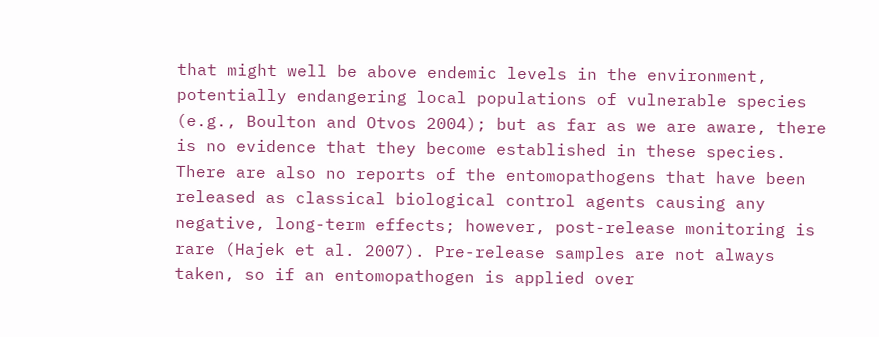that might well be above endemic levels in the environment, potentially endangering local populations of vulnerable species (e.g., Boulton and Otvos 2004); but as far as we are aware, there is no evidence that they become established in these species. There are also no reports of the entomopathogens that have been released as classical biological control agents causing any negative, long-term effects; however, post-release monitoring is rare (Hajek et al. 2007). Pre-release samples are not always taken, so if an entomopathogen is applied over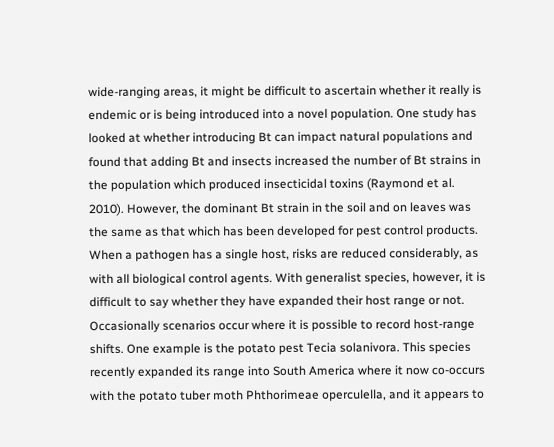wide-ranging areas, it might be difficult to ascertain whether it really is endemic or is being introduced into a novel population. One study has looked at whether introducing Bt can impact natural populations and found that adding Bt and insects increased the number of Bt strains in the population which produced insecticidal toxins (Raymond et al. 2010). However, the dominant Bt strain in the soil and on leaves was the same as that which has been developed for pest control products. When a pathogen has a single host, risks are reduced considerably, as with all biological control agents. With generalist species, however, it is difficult to say whether they have expanded their host range or not. Occasionally scenarios occur where it is possible to record host-range shifts. One example is the potato pest Tecia solanivora. This species recently expanded its range into South America where it now co-occurs with the potato tuber moth Phthorimeae operculella, and it appears to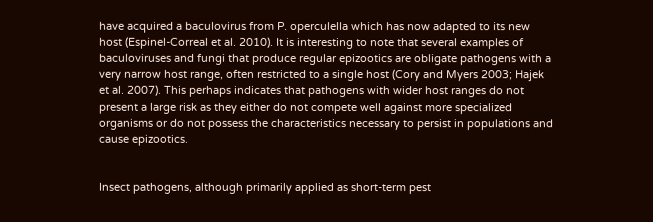have acquired a baculovirus from P. operculella which has now adapted to its new host (Espinel-Correal et al. 2010). It is interesting to note that several examples of baculoviruses and fungi that produce regular epizootics are obligate pathogens with a very narrow host range, often restricted to a single host (Cory and Myers 2003; Hajek et al. 2007). This perhaps indicates that pathogens with wider host ranges do not present a large risk as they either do not compete well against more specialized organisms or do not possess the characteristics necessary to persist in populations and cause epizootics.


Insect pathogens, although primarily applied as short-term pest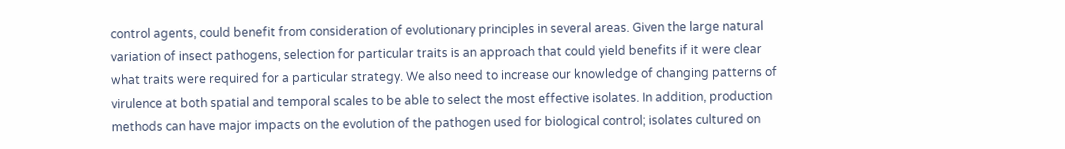control agents, could benefit from consideration of evolutionary principles in several areas. Given the large natural variation of insect pathogens, selection for particular traits is an approach that could yield benefits if it were clear what traits were required for a particular strategy. We also need to increase our knowledge of changing patterns of virulence at both spatial and temporal scales to be able to select the most effective isolates. In addition, production methods can have major impacts on the evolution of the pathogen used for biological control; isolates cultured on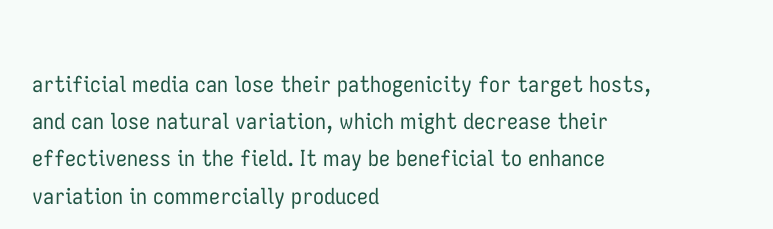artificial media can lose their pathogenicity for target hosts, and can lose natural variation, which might decrease their effectiveness in the field. It may be beneficial to enhance variation in commercially produced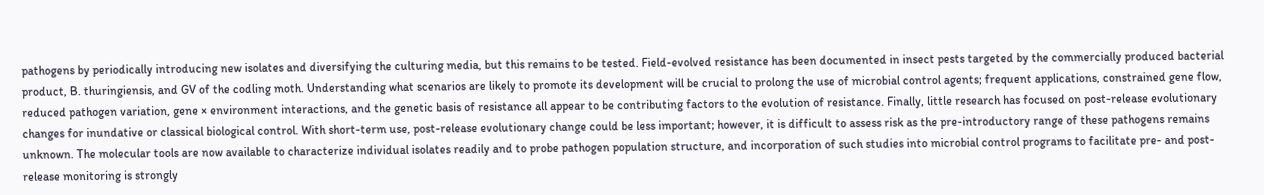pathogens by periodically introducing new isolates and diversifying the culturing media, but this remains to be tested. Field-evolved resistance has been documented in insect pests targeted by the commercially produced bacterial product, B. thuringiensis, and GV of the codling moth. Understanding what scenarios are likely to promote its development will be crucial to prolong the use of microbial control agents; frequent applications, constrained gene flow, reduced pathogen variation, gene × environment interactions, and the genetic basis of resistance all appear to be contributing factors to the evolution of resistance. Finally, little research has focused on post-release evolutionary changes for inundative or classical biological control. With short-term use, post-release evolutionary change could be less important; however, it is difficult to assess risk as the pre-introductory range of these pathogens remains unknown. The molecular tools are now available to characterize individual isolates readily and to probe pathogen population structure, and incorporation of such studies into microbial control programs to facilitate pre- and post-release monitoring is strongly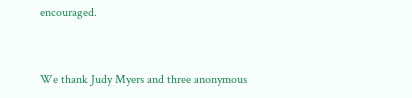encouraged.


We thank Judy Myers and three anonymous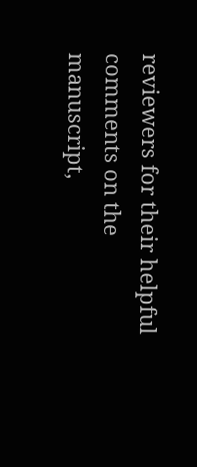reviewers for their helpful comments on the manuscript,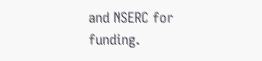and NSERC for funding.